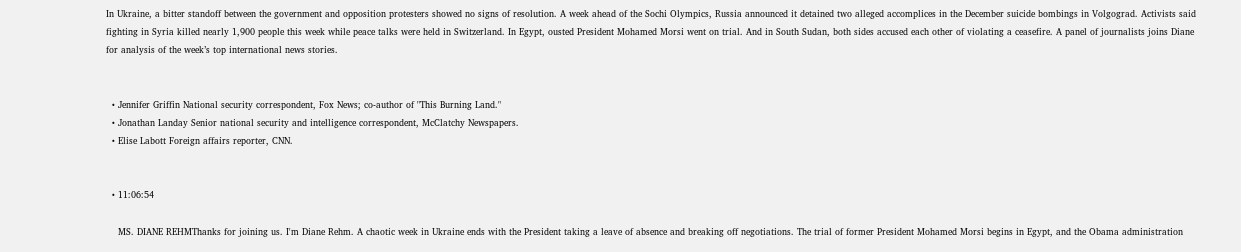In Ukraine, a bitter standoff between the government and opposition protesters showed no signs of resolution. A week ahead of the Sochi Olympics, Russia announced it detained two alleged accomplices in the December suicide bombings in Volgograd. Activists said fighting in Syria killed nearly 1,900 people this week while peace talks were held in Switzerland. In Egypt, ousted President Mohamed Morsi went on trial. And in South Sudan, both sides accused each other of violating a ceasefire. A panel of journalists joins Diane for analysis of the week’s top international news stories.


  • Jennifer Griffin National security correspondent, Fox News; co-author of "This Burning Land."
  • Jonathan Landay Senior national security and intelligence correspondent, McClatchy Newspapers.
  • Elise Labott Foreign affairs reporter, CNN.


  • 11:06:54

    MS. DIANE REHMThanks for joining us. I'm Diane Rehm. A chaotic week in Ukraine ends with the President taking a leave of absence and breaking off negotiations. The trial of former President Mohamed Morsi begins in Egypt, and the Obama administration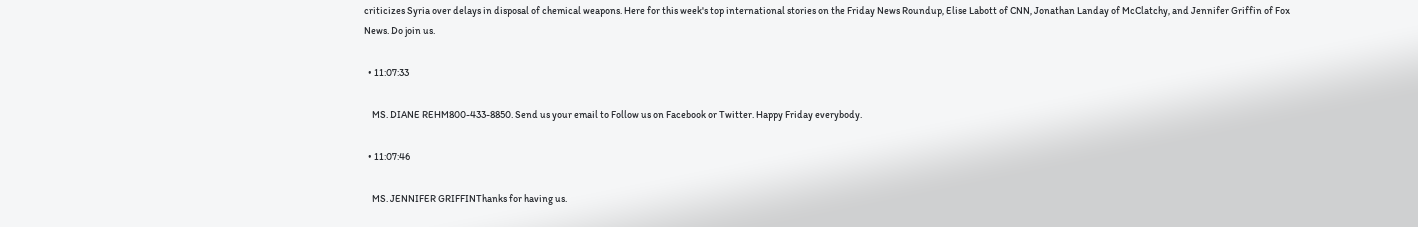criticizes Syria over delays in disposal of chemical weapons. Here for this week's top international stories on the Friday News Roundup, Elise Labott of CNN, Jonathan Landay of McClatchy, and Jennifer Griffin of Fox News. Do join us.

  • 11:07:33

    MS. DIANE REHM800-433-8850. Send us your email to Follow us on Facebook or Twitter. Happy Friday everybody.

  • 11:07:46

    MS. JENNIFER GRIFFINThanks for having us.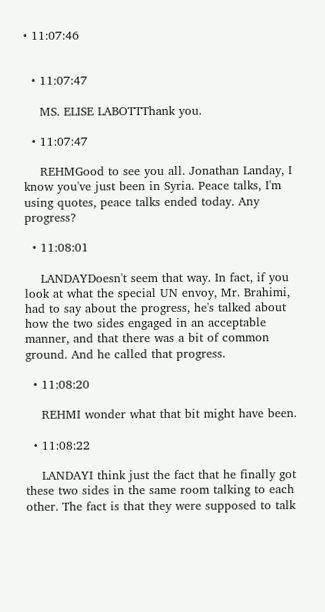• 11:07:46


  • 11:07:47

    MS. ELISE LABOTTThank you.

  • 11:07:47

    REHMGood to see you all. Jonathan Landay, I know you've just been in Syria. Peace talks, I'm using quotes, peace talks ended today. Any progress?

  • 11:08:01

    LANDAYDoesn't seem that way. In fact, if you look at what the special UN envoy, Mr. Brahimi, had to say about the progress, he's talked about how the two sides engaged in an acceptable manner, and that there was a bit of common ground. And he called that progress.

  • 11:08:20

    REHMI wonder what that bit might have been.

  • 11:08:22

    LANDAYI think just the fact that he finally got these two sides in the same room talking to each other. The fact is that they were supposed to talk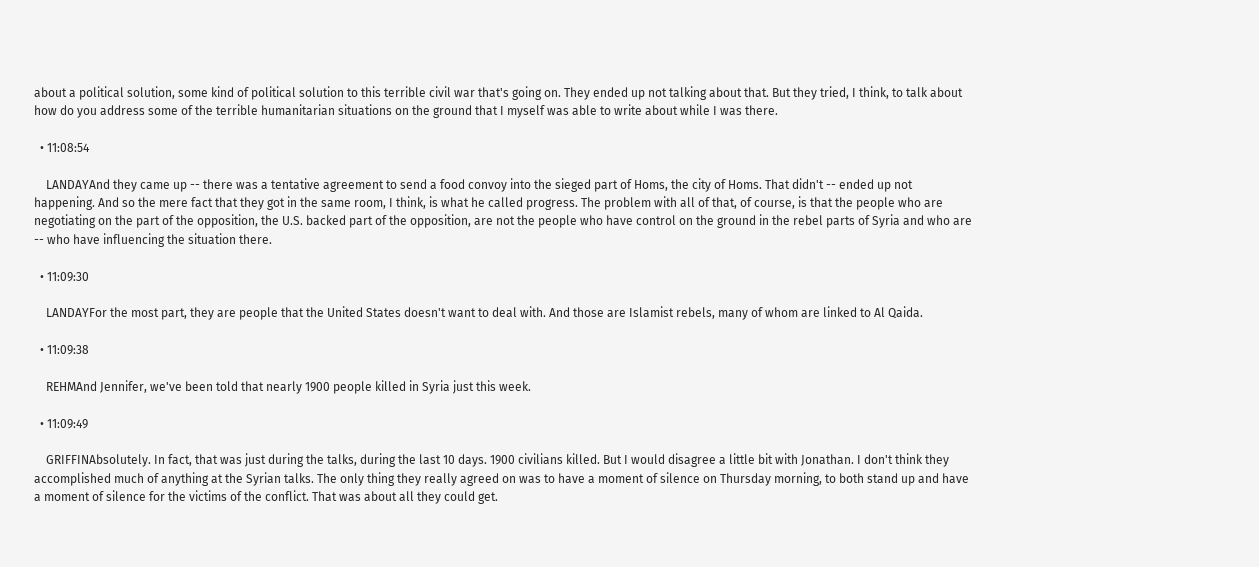about a political solution, some kind of political solution to this terrible civil war that's going on. They ended up not talking about that. But they tried, I think, to talk about how do you address some of the terrible humanitarian situations on the ground that I myself was able to write about while I was there.

  • 11:08:54

    LANDAYAnd they came up -- there was a tentative agreement to send a food convoy into the sieged part of Homs, the city of Homs. That didn't -- ended up not happening. And so the mere fact that they got in the same room, I think, is what he called progress. The problem with all of that, of course, is that the people who are negotiating on the part of the opposition, the U.S. backed part of the opposition, are not the people who have control on the ground in the rebel parts of Syria and who are -- who have influencing the situation there.

  • 11:09:30

    LANDAYFor the most part, they are people that the United States doesn't want to deal with. And those are Islamist rebels, many of whom are linked to Al Qaida.

  • 11:09:38

    REHMAnd Jennifer, we've been told that nearly 1900 people killed in Syria just this week.

  • 11:09:49

    GRIFFINAbsolutely. In fact, that was just during the talks, during the last 10 days. 1900 civilians killed. But I would disagree a little bit with Jonathan. I don't think they accomplished much of anything at the Syrian talks. The only thing they really agreed on was to have a moment of silence on Thursday morning, to both stand up and have a moment of silence for the victims of the conflict. That was about all they could get.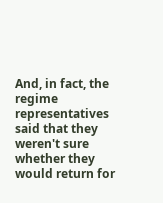And, in fact, the regime representatives said that they weren't sure whether they would return for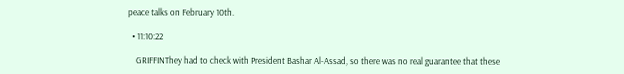peace talks on February 10th.

  • 11:10:22

    GRIFFINThey had to check with President Bashar Al-Assad, so there was no real guarantee that these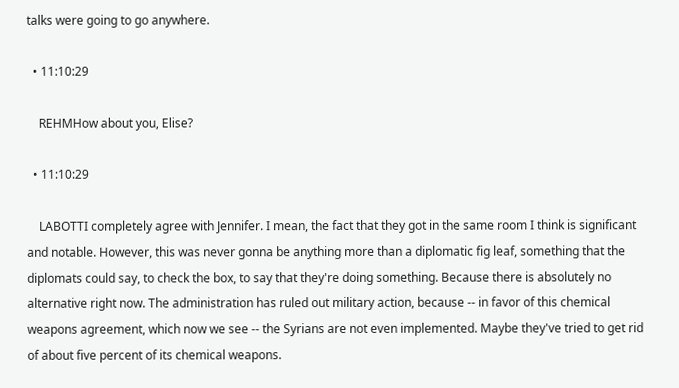talks were going to go anywhere.

  • 11:10:29

    REHMHow about you, Elise?

  • 11:10:29

    LABOTTI completely agree with Jennifer. I mean, the fact that they got in the same room I think is significant and notable. However, this was never gonna be anything more than a diplomatic fig leaf, something that the diplomats could say, to check the box, to say that they're doing something. Because there is absolutely no alternative right now. The administration has ruled out military action, because -- in favor of this chemical weapons agreement, which now we see -- the Syrians are not even implemented. Maybe they've tried to get rid of about five percent of its chemical weapons.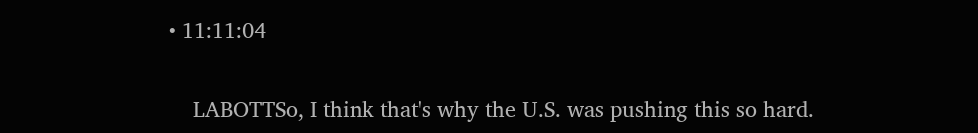• 11:11:04

    LABOTTSo, I think that's why the U.S. was pushing this so hard.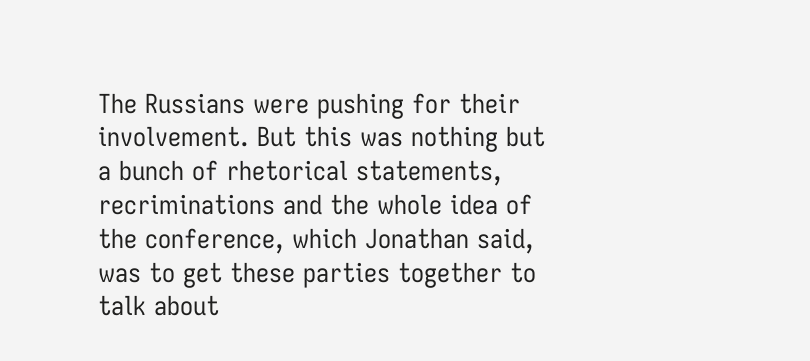The Russians were pushing for their involvement. But this was nothing but a bunch of rhetorical statements, recriminations and the whole idea of the conference, which Jonathan said, was to get these parties together to talk about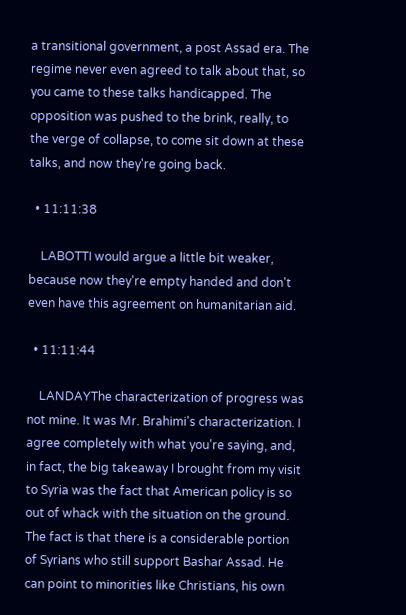a transitional government, a post Assad era. The regime never even agreed to talk about that, so you came to these talks handicapped. The opposition was pushed to the brink, really, to the verge of collapse, to come sit down at these talks, and now they're going back.

  • 11:11:38

    LABOTTI would argue a little bit weaker, because now they're empty handed and don't even have this agreement on humanitarian aid.

  • 11:11:44

    LANDAYThe characterization of progress was not mine. It was Mr. Brahimi's characterization. I agree completely with what you're saying, and, in fact, the big takeaway I brought from my visit to Syria was the fact that American policy is so out of whack with the situation on the ground. The fact is that there is a considerable portion of Syrians who still support Bashar Assad. He can point to minorities like Christians, his own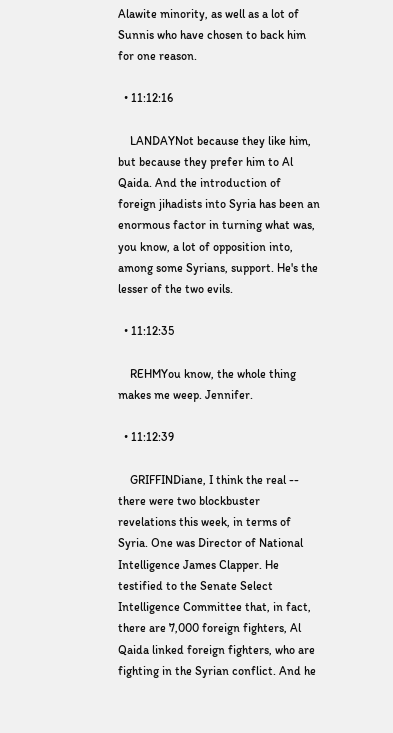Alawite minority, as well as a lot of Sunnis who have chosen to back him for one reason.

  • 11:12:16

    LANDAYNot because they like him, but because they prefer him to Al Qaida. And the introduction of foreign jihadists into Syria has been an enormous factor in turning what was, you know, a lot of opposition into, among some Syrians, support. He's the lesser of the two evils.

  • 11:12:35

    REHMYou know, the whole thing makes me weep. Jennifer.

  • 11:12:39

    GRIFFINDiane, I think the real -- there were two blockbuster revelations this week, in terms of Syria. One was Director of National Intelligence James Clapper. He testified to the Senate Select Intelligence Committee that, in fact, there are 7,000 foreign fighters, Al Qaida linked foreign fighters, who are fighting in the Syrian conflict. And he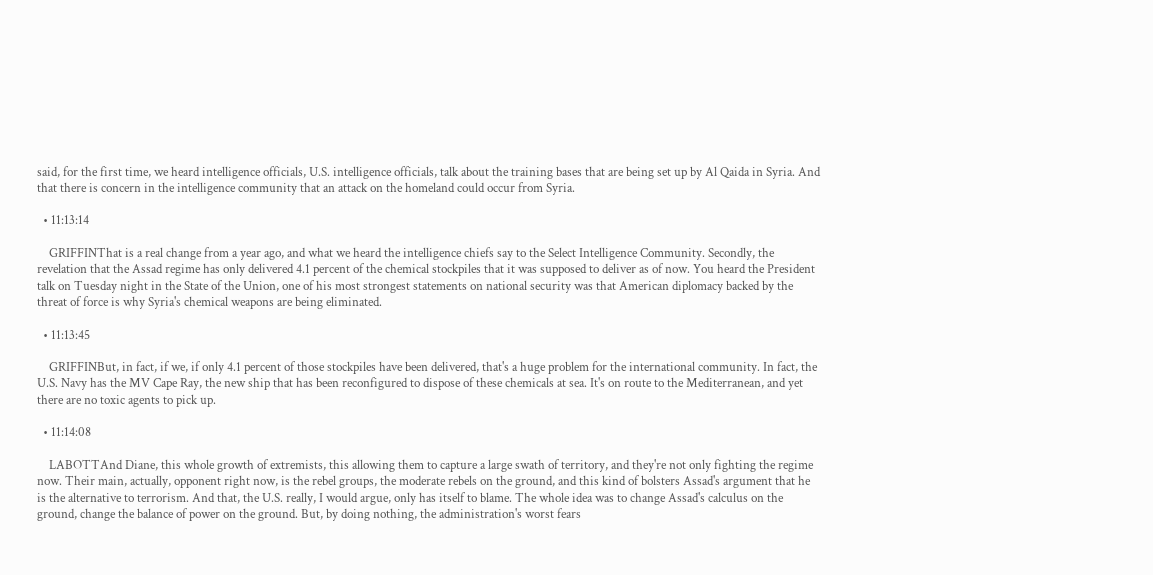said, for the first time, we heard intelligence officials, U.S. intelligence officials, talk about the training bases that are being set up by Al Qaida in Syria. And that there is concern in the intelligence community that an attack on the homeland could occur from Syria.

  • 11:13:14

    GRIFFINThat is a real change from a year ago, and what we heard the intelligence chiefs say to the Select Intelligence Community. Secondly, the revelation that the Assad regime has only delivered 4.1 percent of the chemical stockpiles that it was supposed to deliver as of now. You heard the President talk on Tuesday night in the State of the Union, one of his most strongest statements on national security was that American diplomacy backed by the threat of force is why Syria's chemical weapons are being eliminated.

  • 11:13:45

    GRIFFINBut, in fact, if we, if only 4.1 percent of those stockpiles have been delivered, that's a huge problem for the international community. In fact, the U.S. Navy has the MV Cape Ray, the new ship that has been reconfigured to dispose of these chemicals at sea. It's on route to the Mediterranean, and yet there are no toxic agents to pick up.

  • 11:14:08

    LABOTTAnd Diane, this whole growth of extremists, this allowing them to capture a large swath of territory, and they're not only fighting the regime now. Their main, actually, opponent right now, is the rebel groups, the moderate rebels on the ground, and this kind of bolsters Assad's argument that he is the alternative to terrorism. And that, the U.S. really, I would argue, only has itself to blame. The whole idea was to change Assad's calculus on the ground, change the balance of power on the ground. But, by doing nothing, the administration's worst fears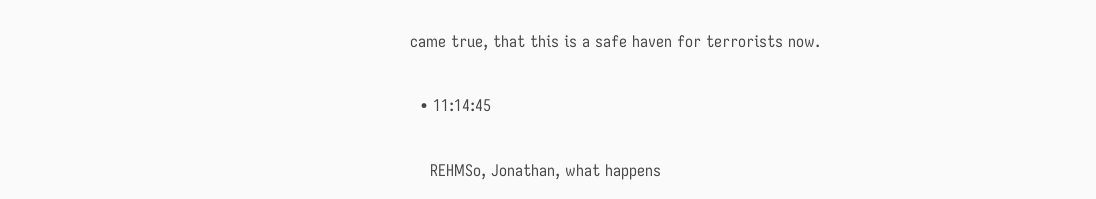came true, that this is a safe haven for terrorists now.

  • 11:14:45

    REHMSo, Jonathan, what happens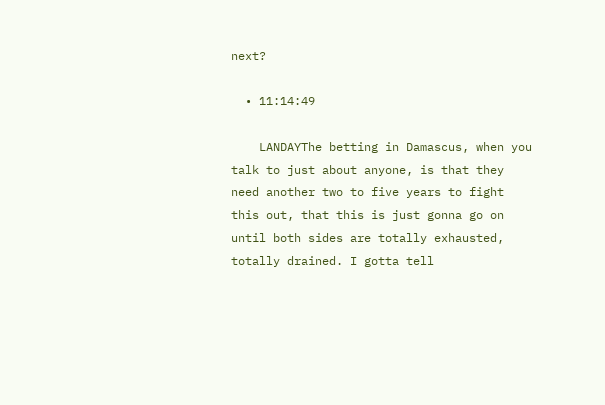next?

  • 11:14:49

    LANDAYThe betting in Damascus, when you talk to just about anyone, is that they need another two to five years to fight this out, that this is just gonna go on until both sides are totally exhausted, totally drained. I gotta tell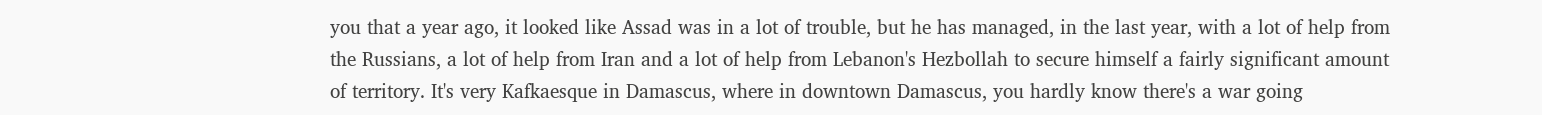you that a year ago, it looked like Assad was in a lot of trouble, but he has managed, in the last year, with a lot of help from the Russians, a lot of help from Iran and a lot of help from Lebanon's Hezbollah to secure himself a fairly significant amount of territory. It's very Kafkaesque in Damascus, where in downtown Damascus, you hardly know there's a war going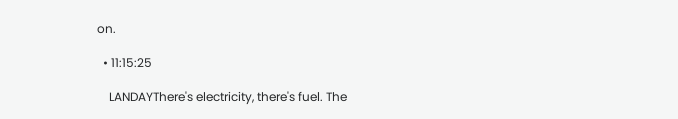on.

  • 11:15:25

    LANDAYThere's electricity, there's fuel. The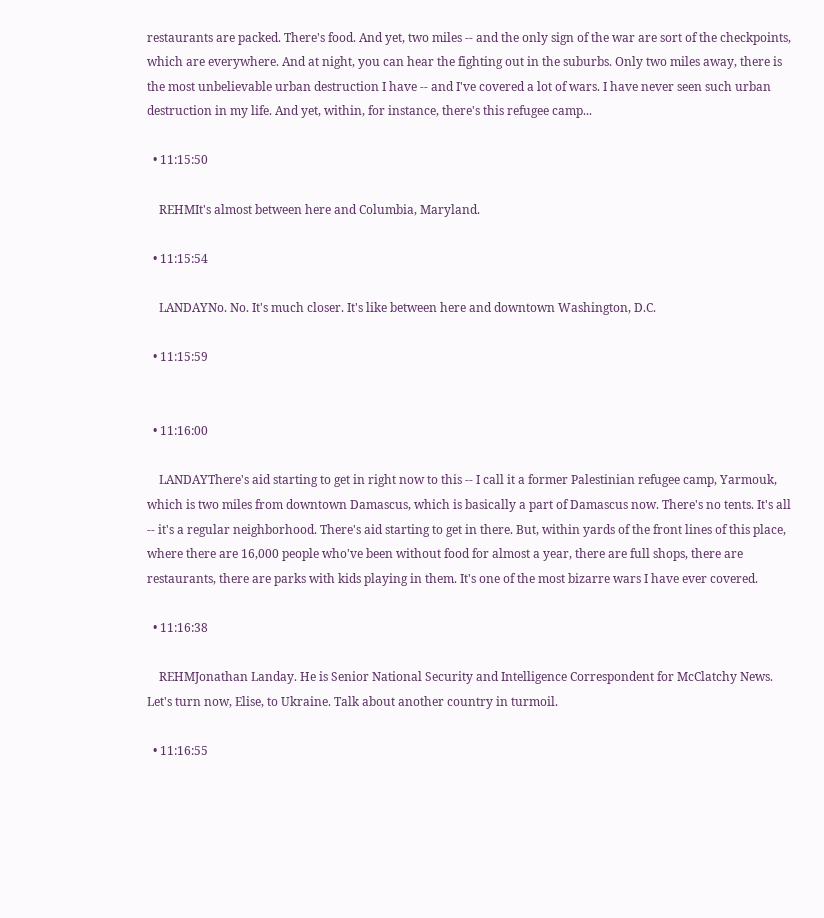restaurants are packed. There's food. And yet, two miles -- and the only sign of the war are sort of the checkpoints, which are everywhere. And at night, you can hear the fighting out in the suburbs. Only two miles away, there is the most unbelievable urban destruction I have -- and I've covered a lot of wars. I have never seen such urban destruction in my life. And yet, within, for instance, there's this refugee camp...

  • 11:15:50

    REHMIt's almost between here and Columbia, Maryland.

  • 11:15:54

    LANDAYNo. No. It's much closer. It's like between here and downtown Washington, D.C.

  • 11:15:59


  • 11:16:00

    LANDAYThere's aid starting to get in right now to this -- I call it a former Palestinian refugee camp, Yarmouk, which is two miles from downtown Damascus, which is basically a part of Damascus now. There's no tents. It's all -- it's a regular neighborhood. There's aid starting to get in there. But, within yards of the front lines of this place, where there are 16,000 people who've been without food for almost a year, there are full shops, there are restaurants, there are parks with kids playing in them. It's one of the most bizarre wars I have ever covered.

  • 11:16:38

    REHMJonathan Landay. He is Senior National Security and Intelligence Correspondent for McClatchy News. Let's turn now, Elise, to Ukraine. Talk about another country in turmoil.

  • 11:16:55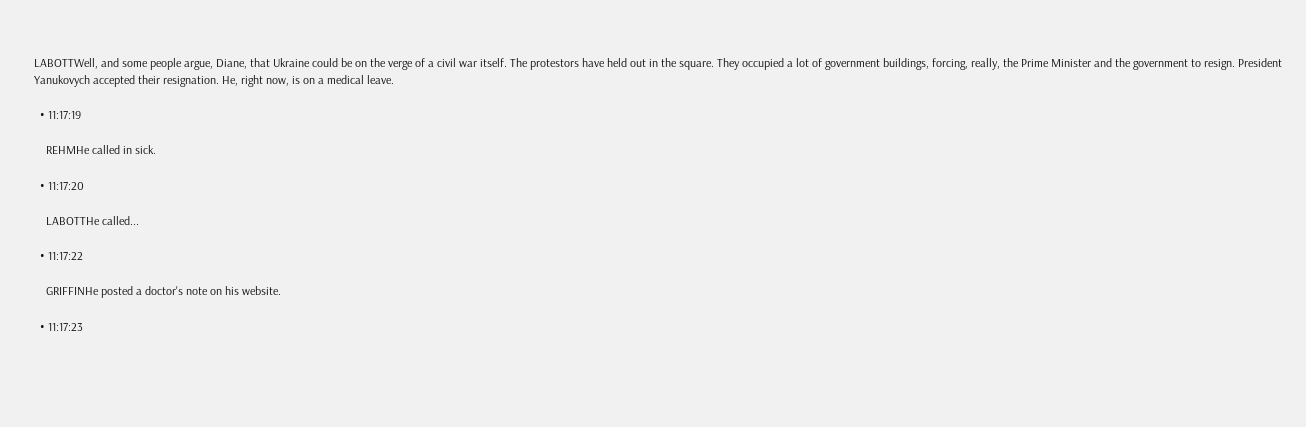LABOTTWell, and some people argue, Diane, that Ukraine could be on the verge of a civil war itself. The protestors have held out in the square. They occupied a lot of government buildings, forcing, really, the Prime Minister and the government to resign. President Yanukovych accepted their resignation. He, right now, is on a medical leave.

  • 11:17:19

    REHMHe called in sick.

  • 11:17:20

    LABOTTHe called...

  • 11:17:22

    GRIFFINHe posted a doctor's note on his website.

  • 11:17:23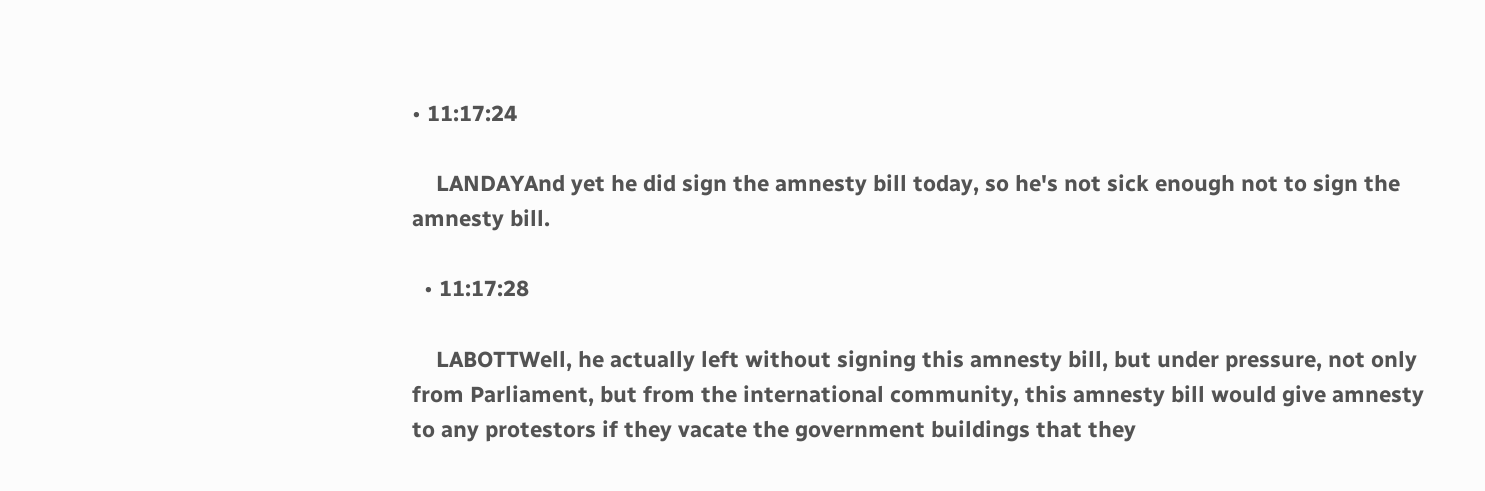• 11:17:24

    LANDAYAnd yet he did sign the amnesty bill today, so he's not sick enough not to sign the amnesty bill.

  • 11:17:28

    LABOTTWell, he actually left without signing this amnesty bill, but under pressure, not only from Parliament, but from the international community, this amnesty bill would give amnesty to any protestors if they vacate the government buildings that they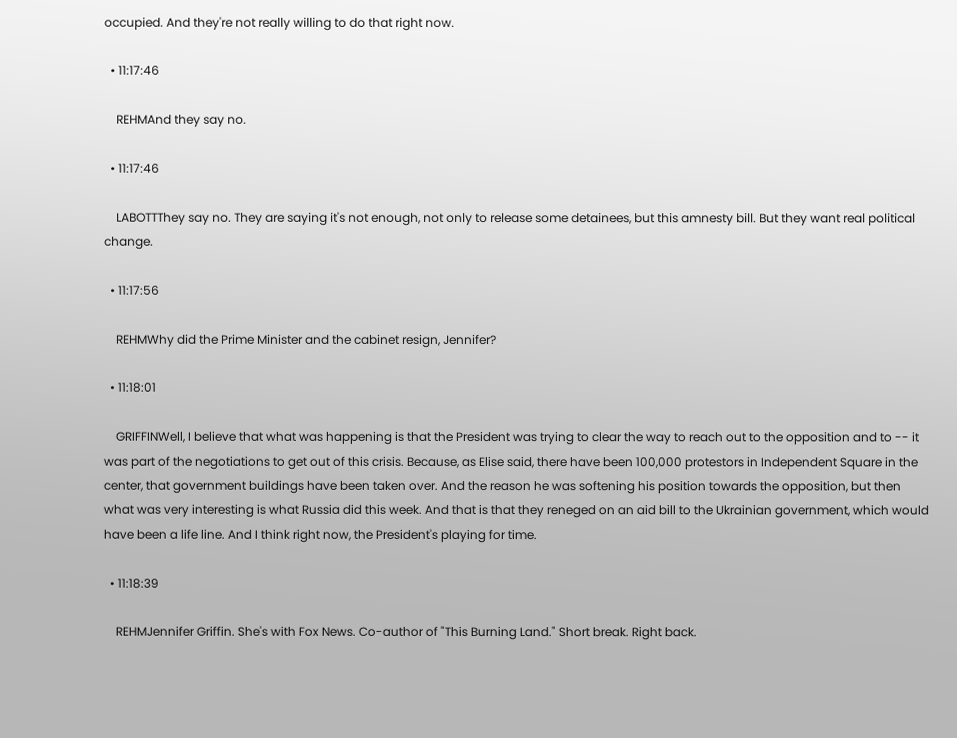occupied. And they're not really willing to do that right now.

  • 11:17:46

    REHMAnd they say no.

  • 11:17:46

    LABOTTThey say no. They are saying it's not enough, not only to release some detainees, but this amnesty bill. But they want real political change.

  • 11:17:56

    REHMWhy did the Prime Minister and the cabinet resign, Jennifer?

  • 11:18:01

    GRIFFINWell, I believe that what was happening is that the President was trying to clear the way to reach out to the opposition and to -- it was part of the negotiations to get out of this crisis. Because, as Elise said, there have been 100,000 protestors in Independent Square in the center, that government buildings have been taken over. And the reason he was softening his position towards the opposition, but then what was very interesting is what Russia did this week. And that is that they reneged on an aid bill to the Ukrainian government, which would have been a life line. And I think right now, the President's playing for time.

  • 11:18:39

    REHMJennifer Griffin. She's with Fox News. Co-author of "This Burning Land." Short break. Right back.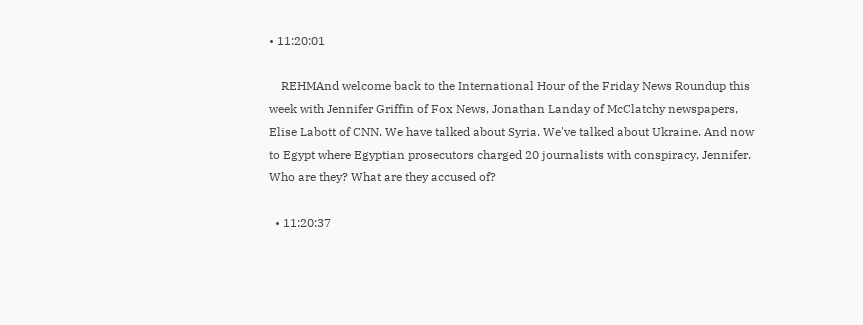• 11:20:01

    REHMAnd welcome back to the International Hour of the Friday News Roundup this week with Jennifer Griffin of Fox News, Jonathan Landay of McClatchy newspapers, Elise Labott of CNN. We have talked about Syria. We've talked about Ukraine. And now to Egypt where Egyptian prosecutors charged 20 journalists with conspiracy, Jennifer. Who are they? What are they accused of?

  • 11:20:37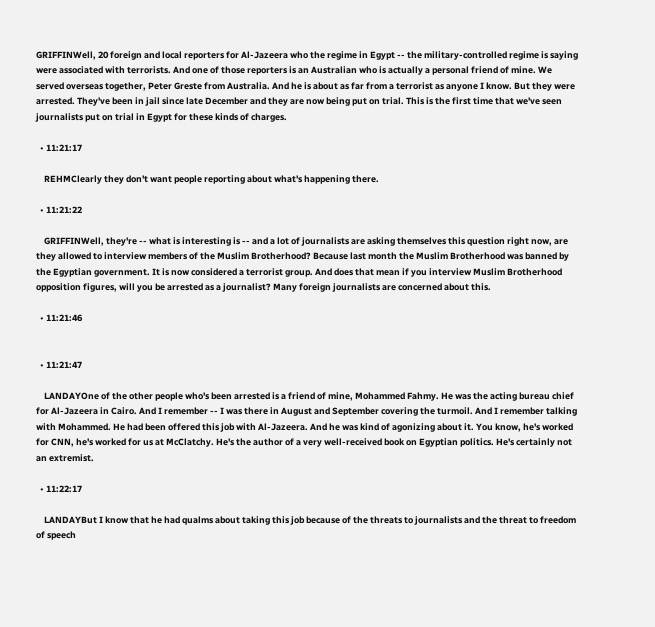GRIFFINWell, 20 foreign and local reporters for Al-Jazeera who the regime in Egypt -- the military-controlled regime is saying were associated with terrorists. And one of those reporters is an Australian who is actually a personal friend of mine. We served overseas together, Peter Greste from Australia. And he is about as far from a terrorist as anyone I know. But they were arrested. They've been in jail since late December and they are now being put on trial. This is the first time that we've seen journalists put on trial in Egypt for these kinds of charges.

  • 11:21:17

    REHMClearly they don't want people reporting about what's happening there.

  • 11:21:22

    GRIFFINWell, they're -- what is interesting is -- and a lot of journalists are asking themselves this question right now, are they allowed to interview members of the Muslim Brotherhood? Because last month the Muslim Brotherhood was banned by the Egyptian government. It is now considered a terrorist group. And does that mean if you interview Muslim Brotherhood opposition figures, will you be arrested as a journalist? Many foreign journalists are concerned about this.

  • 11:21:46


  • 11:21:47

    LANDAYOne of the other people who's been arrested is a friend of mine, Mohammed Fahmy. He was the acting bureau chief for Al-Jazeera in Cairo. And I remember -- I was there in August and September covering the turmoil. And I remember talking with Mohammed. He had been offered this job with Al-Jazeera. And he was kind of agonizing about it. You know, he's worked for CNN, he's worked for us at McClatchy. He's the author of a very well-received book on Egyptian politics. He's certainly not an extremist.

  • 11:22:17

    LANDAYBut I know that he had qualms about taking this job because of the threats to journalists and the threat to freedom of speech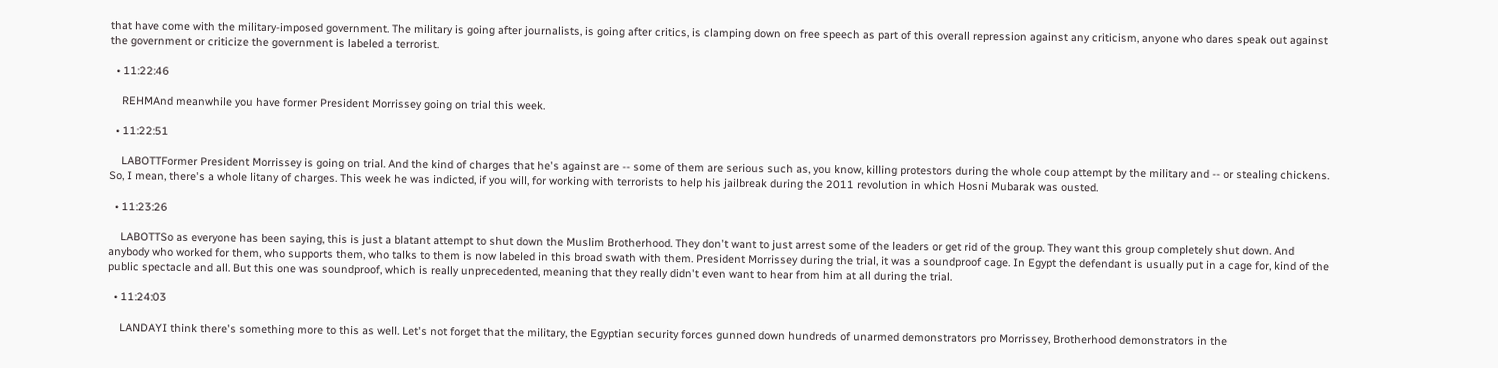that have come with the military-imposed government. The military is going after journalists, is going after critics, is clamping down on free speech as part of this overall repression against any criticism, anyone who dares speak out against the government or criticize the government is labeled a terrorist.

  • 11:22:46

    REHMAnd meanwhile you have former President Morrissey going on trial this week.

  • 11:22:51

    LABOTTFormer President Morrissey is going on trial. And the kind of charges that he's against are -- some of them are serious such as, you know, killing protestors during the whole coup attempt by the military and -- or stealing chickens. So, I mean, there's a whole litany of charges. This week he was indicted, if you will, for working with terrorists to help his jailbreak during the 2011 revolution in which Hosni Mubarak was ousted.

  • 11:23:26

    LABOTTSo as everyone has been saying, this is just a blatant attempt to shut down the Muslim Brotherhood. They don't want to just arrest some of the leaders or get rid of the group. They want this group completely shut down. And anybody who worked for them, who supports them, who talks to them is now labeled in this broad swath with them. President Morrissey during the trial, it was a soundproof cage. In Egypt the defendant is usually put in a cage for, kind of the public spectacle and all. But this one was soundproof, which is really unprecedented, meaning that they really didn't even want to hear from him at all during the trial.

  • 11:24:03

    LANDAYI think there's something more to this as well. Let's not forget that the military, the Egyptian security forces gunned down hundreds of unarmed demonstrators pro Morrissey, Brotherhood demonstrators in the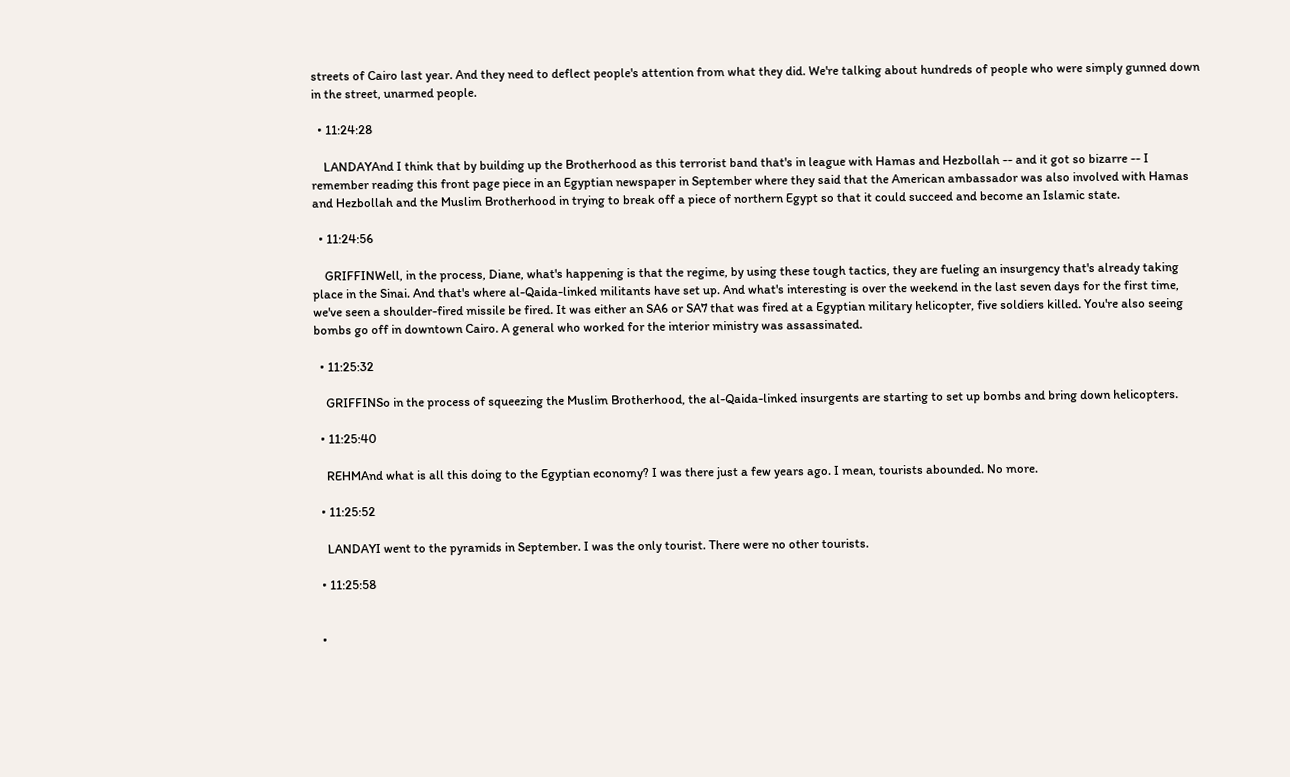streets of Cairo last year. And they need to deflect people's attention from what they did. We're talking about hundreds of people who were simply gunned down in the street, unarmed people.

  • 11:24:28

    LANDAYAnd I think that by building up the Brotherhood as this terrorist band that's in league with Hamas and Hezbollah -- and it got so bizarre -- I remember reading this front page piece in an Egyptian newspaper in September where they said that the American ambassador was also involved with Hamas and Hezbollah and the Muslim Brotherhood in trying to break off a piece of northern Egypt so that it could succeed and become an Islamic state.

  • 11:24:56

    GRIFFINWell, in the process, Diane, what's happening is that the regime, by using these tough tactics, they are fueling an insurgency that's already taking place in the Sinai. And that's where al-Qaida-linked militants have set up. And what's interesting is over the weekend in the last seven days for the first time, we've seen a shoulder-fired missile be fired. It was either an SA6 or SA7 that was fired at a Egyptian military helicopter, five soldiers killed. You're also seeing bombs go off in downtown Cairo. A general who worked for the interior ministry was assassinated.

  • 11:25:32

    GRIFFINSo in the process of squeezing the Muslim Brotherhood, the al-Qaida-linked insurgents are starting to set up bombs and bring down helicopters.

  • 11:25:40

    REHMAnd what is all this doing to the Egyptian economy? I was there just a few years ago. I mean, tourists abounded. No more.

  • 11:25:52

    LANDAYI went to the pyramids in September. I was the only tourist. There were no other tourists.

  • 11:25:58


  •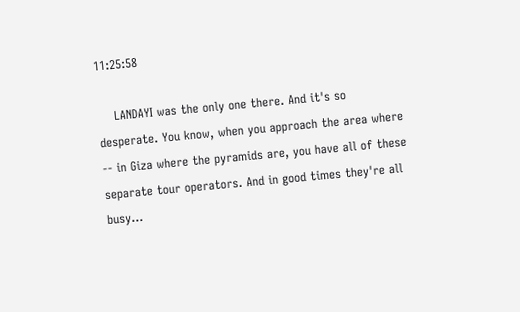11:25:58

    LANDAYI was the only one there. And it's so desperate. You know, when you approach the area where -- in Giza where the pyramids are, you have all of these separate tour operators. And in good times they're all busy...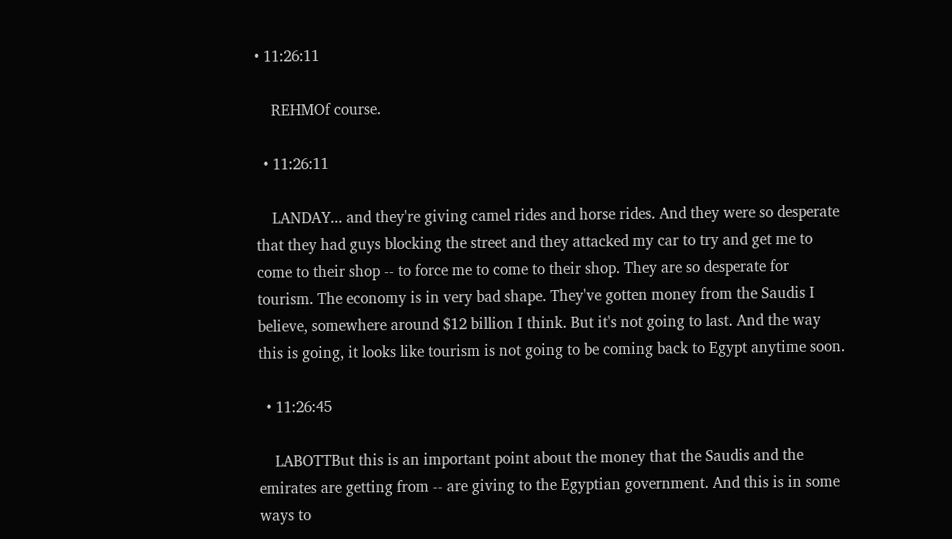• 11:26:11

    REHMOf course.

  • 11:26:11

    LANDAY... and they're giving camel rides and horse rides. And they were so desperate that they had guys blocking the street and they attacked my car to try and get me to come to their shop -- to force me to come to their shop. They are so desperate for tourism. The economy is in very bad shape. They've gotten money from the Saudis I believe, somewhere around $12 billion I think. But it's not going to last. And the way this is going, it looks like tourism is not going to be coming back to Egypt anytime soon.

  • 11:26:45

    LABOTTBut this is an important point about the money that the Saudis and the emirates are getting from -- are giving to the Egyptian government. And this is in some ways to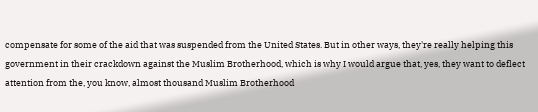compensate for some of the aid that was suspended from the United States. But in other ways, they're really helping this government in their crackdown against the Muslim Brotherhood, which is why I would argue that, yes, they want to deflect attention from the, you know, almost thousand Muslim Brotherhood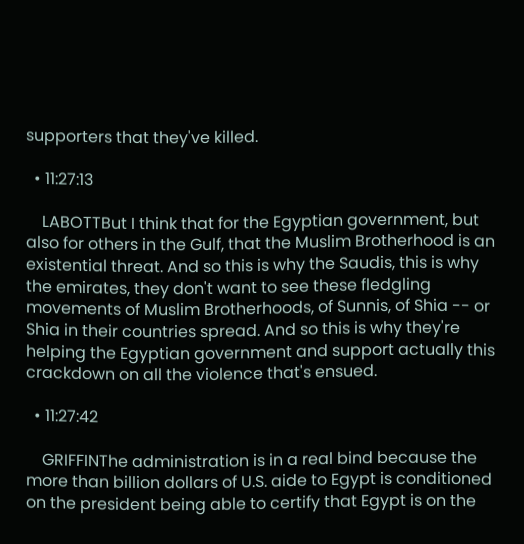supporters that they've killed.

  • 11:27:13

    LABOTTBut I think that for the Egyptian government, but also for others in the Gulf, that the Muslim Brotherhood is an existential threat. And so this is why the Saudis, this is why the emirates, they don't want to see these fledgling movements of Muslim Brotherhoods, of Sunnis, of Shia -- or Shia in their countries spread. And so this is why they're helping the Egyptian government and support actually this crackdown on all the violence that's ensued.

  • 11:27:42

    GRIFFINThe administration is in a real bind because the more than billion dollars of U.S. aide to Egypt is conditioned on the president being able to certify that Egypt is on the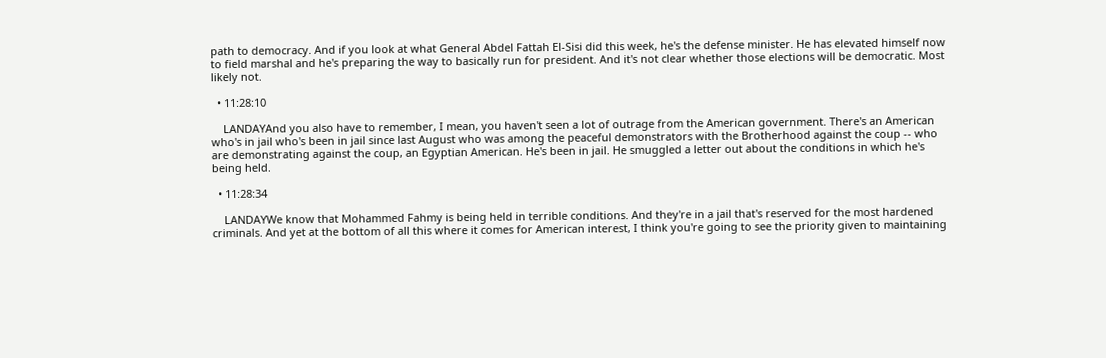path to democracy. And if you look at what General Abdel Fattah El-Sisi did this week, he's the defense minister. He has elevated himself now to field marshal and he's preparing the way to basically run for president. And it's not clear whether those elections will be democratic. Most likely not.

  • 11:28:10

    LANDAYAnd you also have to remember, I mean, you haven't seen a lot of outrage from the American government. There's an American who's in jail who's been in jail since last August who was among the peaceful demonstrators with the Brotherhood against the coup -- who are demonstrating against the coup, an Egyptian American. He's been in jail. He smuggled a letter out about the conditions in which he's being held.

  • 11:28:34

    LANDAYWe know that Mohammed Fahmy is being held in terrible conditions. And they're in a jail that's reserved for the most hardened criminals. And yet at the bottom of all this where it comes for American interest, I think you're going to see the priority given to maintaining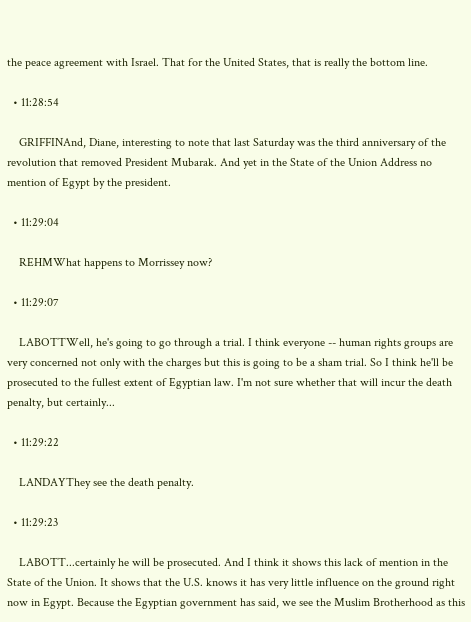the peace agreement with Israel. That for the United States, that is really the bottom line.

  • 11:28:54

    GRIFFINAnd, Diane, interesting to note that last Saturday was the third anniversary of the revolution that removed President Mubarak. And yet in the State of the Union Address no mention of Egypt by the president.

  • 11:29:04

    REHMWhat happens to Morrissey now?

  • 11:29:07

    LABOTTWell, he's going to go through a trial. I think everyone -- human rights groups are very concerned not only with the charges but this is going to be a sham trial. So I think he'll be prosecuted to the fullest extent of Egyptian law. I'm not sure whether that will incur the death penalty, but certainly...

  • 11:29:22

    LANDAYThey see the death penalty.

  • 11:29:23

    LABOTT...certainly he will be prosecuted. And I think it shows this lack of mention in the State of the Union. It shows that the U.S. knows it has very little influence on the ground right now in Egypt. Because the Egyptian government has said, we see the Muslim Brotherhood as this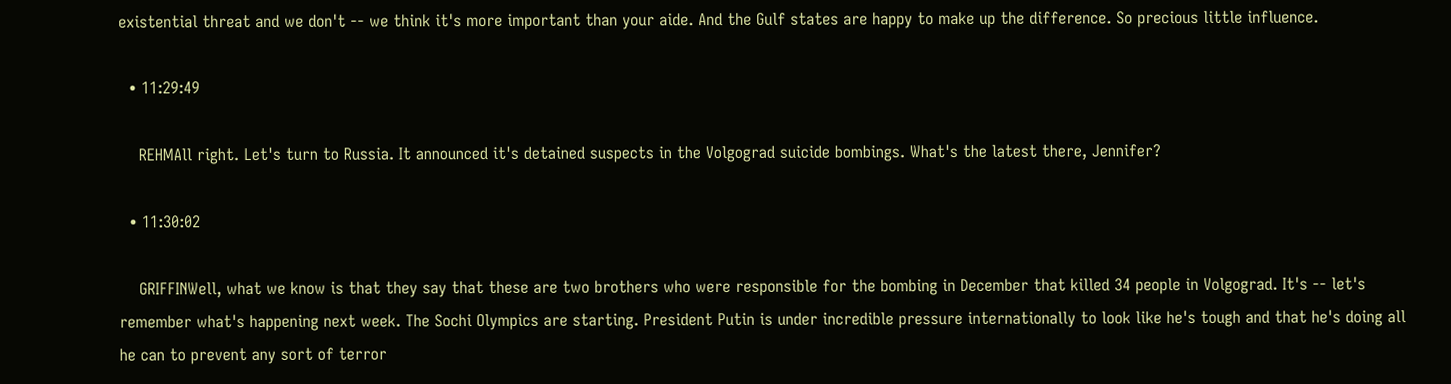existential threat and we don't -- we think it's more important than your aide. And the Gulf states are happy to make up the difference. So precious little influence.

  • 11:29:49

    REHMAll right. Let's turn to Russia. It announced it's detained suspects in the Volgograd suicide bombings. What's the latest there, Jennifer?

  • 11:30:02

    GRIFFINWell, what we know is that they say that these are two brothers who were responsible for the bombing in December that killed 34 people in Volgograd. It's -- let's remember what's happening next week. The Sochi Olympics are starting. President Putin is under incredible pressure internationally to look like he's tough and that he's doing all he can to prevent any sort of terror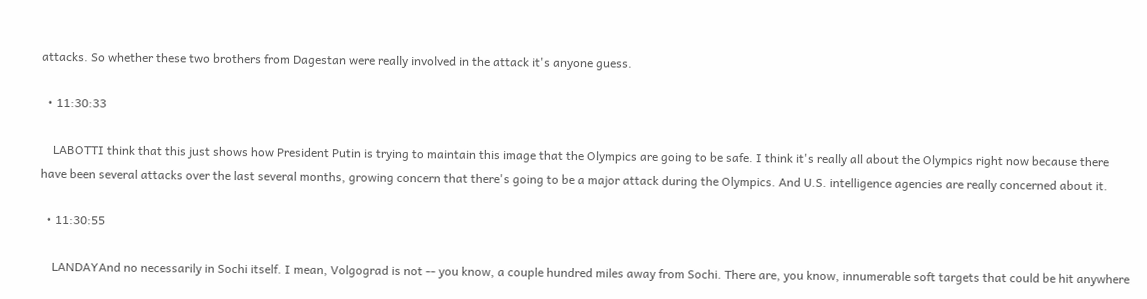attacks. So whether these two brothers from Dagestan were really involved in the attack it's anyone guess.

  • 11:30:33

    LABOTTI think that this just shows how President Putin is trying to maintain this image that the Olympics are going to be safe. I think it's really all about the Olympics right now because there have been several attacks over the last several months, growing concern that there's going to be a major attack during the Olympics. And U.S. intelligence agencies are really concerned about it.

  • 11:30:55

    LANDAYAnd no necessarily in Sochi itself. I mean, Volgograd is not -- you know, a couple hundred miles away from Sochi. There are, you know, innumerable soft targets that could be hit anywhere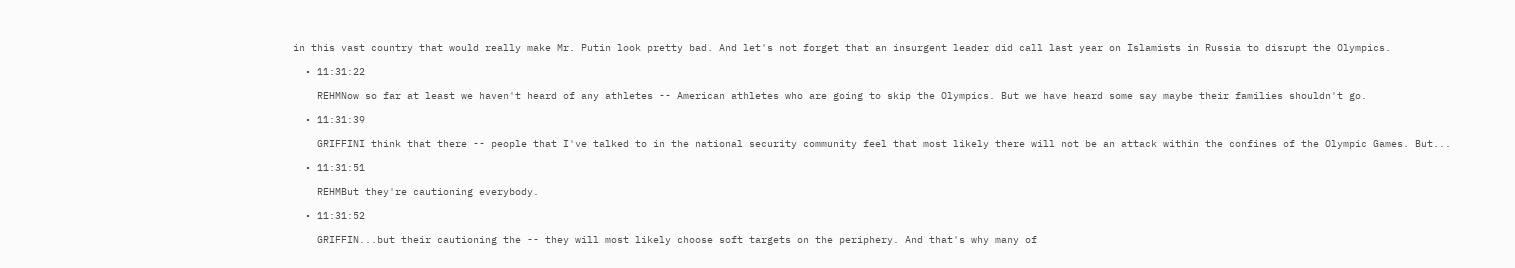in this vast country that would really make Mr. Putin look pretty bad. And let's not forget that an insurgent leader did call last year on Islamists in Russia to disrupt the Olympics.

  • 11:31:22

    REHMNow so far at least we haven't heard of any athletes -- American athletes who are going to skip the Olympics. But we have heard some say maybe their families shouldn't go.

  • 11:31:39

    GRIFFINI think that there -- people that I've talked to in the national security community feel that most likely there will not be an attack within the confines of the Olympic Games. But...

  • 11:31:51

    REHMBut they're cautioning everybody.

  • 11:31:52

    GRIFFIN...but their cautioning the -- they will most likely choose soft targets on the periphery. And that's why many of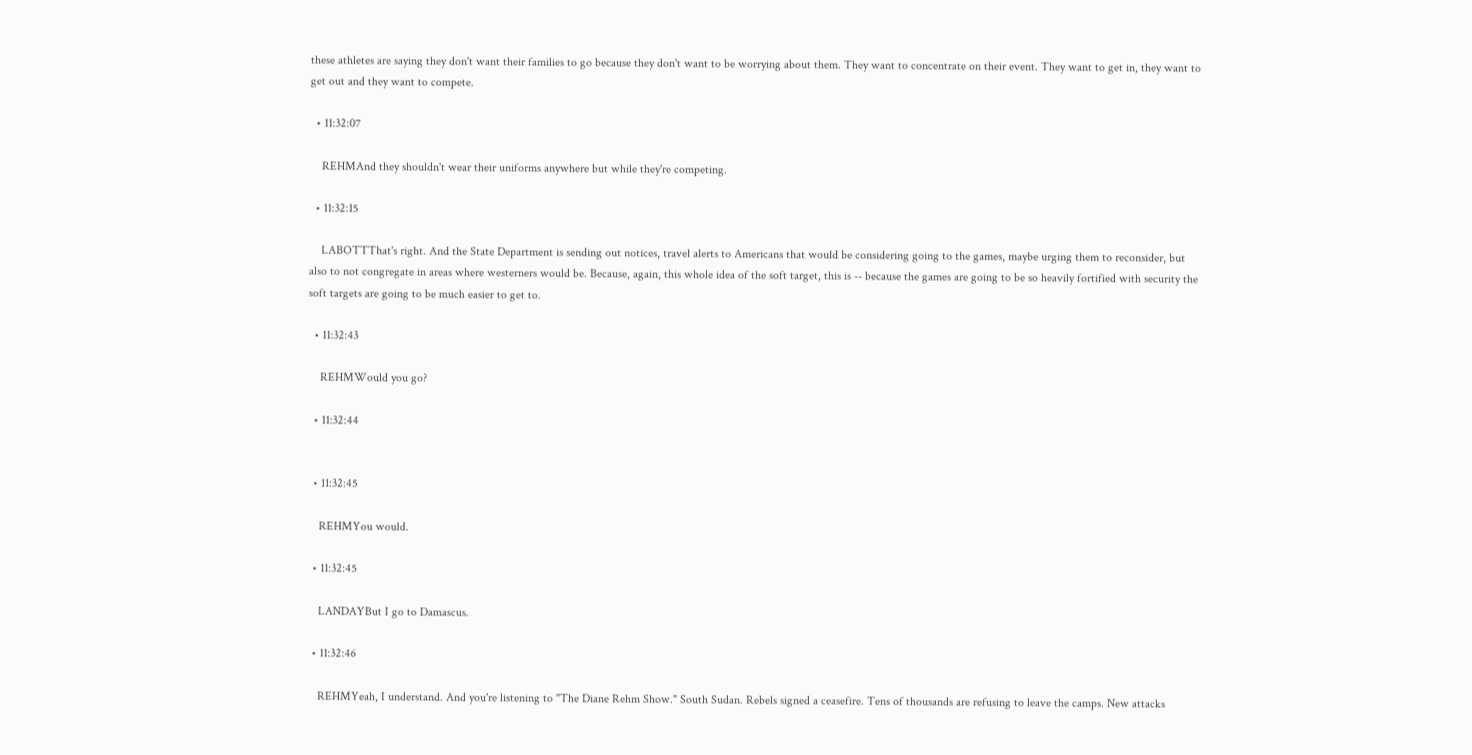these athletes are saying they don't want their families to go because they don't want to be worrying about them. They want to concentrate on their event. They want to get in, they want to get out and they want to compete.

  • 11:32:07

    REHMAnd they shouldn't wear their uniforms anywhere but while they're competing.

  • 11:32:15

    LABOTTThat's right. And the State Department is sending out notices, travel alerts to Americans that would be considering going to the games, maybe urging them to reconsider, but also to not congregate in areas where westerners would be. Because, again, this whole idea of the soft target, this is -- because the games are going to be so heavily fortified with security the soft targets are going to be much easier to get to.

  • 11:32:43

    REHMWould you go?

  • 11:32:44


  • 11:32:45

    REHMYou would.

  • 11:32:45

    LANDAYBut I go to Damascus.

  • 11:32:46

    REHMYeah, I understand. And you're listening to "The Diane Rehm Show." South Sudan. Rebels signed a ceasefire. Tens of thousands are refusing to leave the camps. New attacks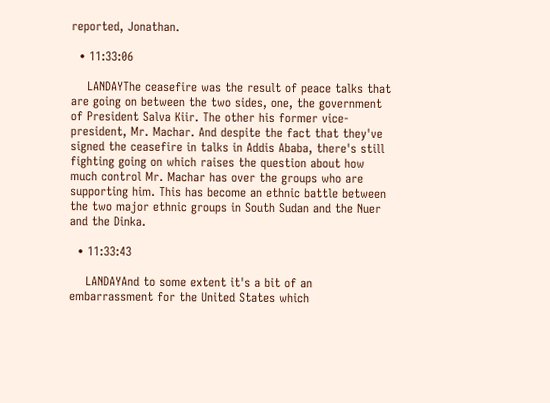reported, Jonathan.

  • 11:33:06

    LANDAYThe ceasefire was the result of peace talks that are going on between the two sides, one, the government of President Salva Kiir. The other his former vice-president, Mr. Machar. And despite the fact that they've signed the ceasefire in talks in Addis Ababa, there's still fighting going on which raises the question about how much control Mr. Machar has over the groups who are supporting him. This has become an ethnic battle between the two major ethnic groups in South Sudan and the Nuer and the Dinka.

  • 11:33:43

    LANDAYAnd to some extent it's a bit of an embarrassment for the United States which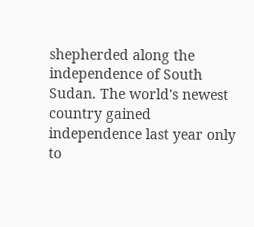shepherded along the independence of South Sudan. The world's newest country gained independence last year only to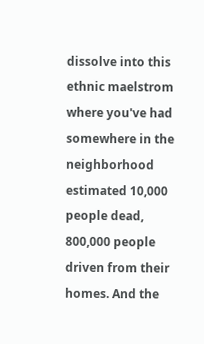dissolve into this ethnic maelstrom where you've had somewhere in the neighborhood estimated 10,000 people dead, 800,000 people driven from their homes. And the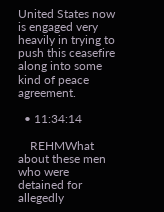United States now is engaged very heavily in trying to push this ceasefire along into some kind of peace agreement.

  • 11:34:14

    REHMWhat about these men who were detained for allegedly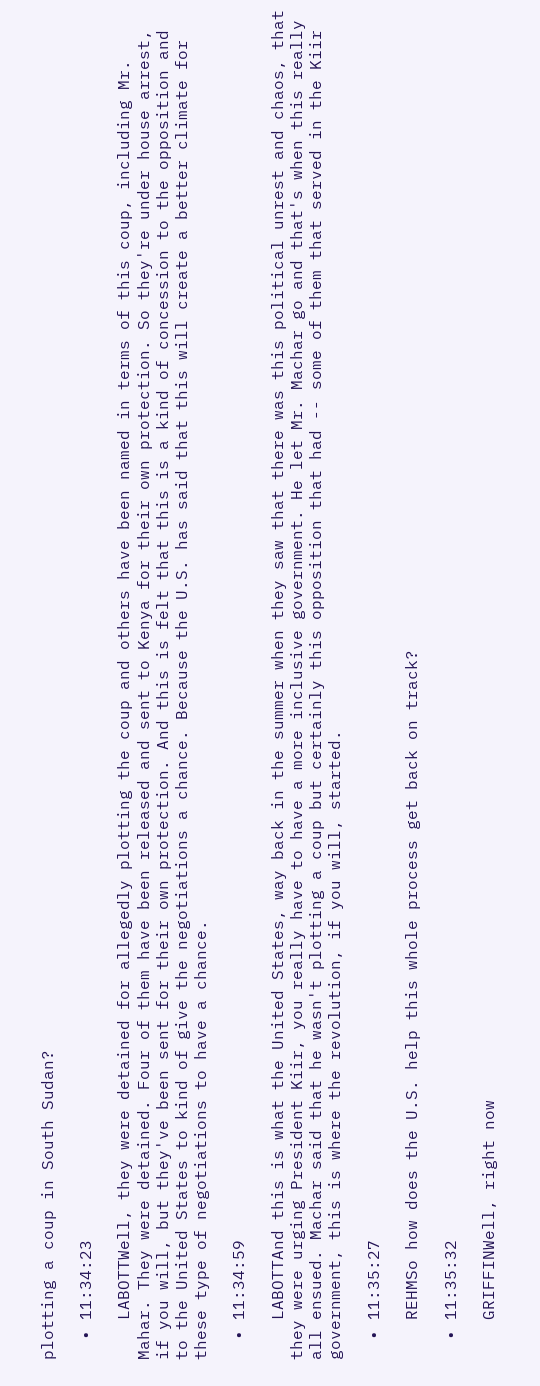plotting a coup in South Sudan?

  • 11:34:23

    LABOTTWell, they were detained for allegedly plotting the coup and others have been named in terms of this coup, including Mr. Mahar. They were detained. Four of them have been released and sent to Kenya for their own protection. So they're under house arrest, if you will, but they've been sent for their own protection. And this is felt that this is a kind of concession to the opposition and to the United States to kind of give the negotiations a chance. Because the U.S. has said that this will create a better climate for these type of negotiations to have a chance.

  • 11:34:59

    LABOTTAnd this is what the United States, way back in the summer when they saw that there was this political unrest and chaos, that they were urging President Kiir, you really have to have a more inclusive government. He let Mr. Machar go and that's when this really all ensued. Machar said that he wasn't plotting a coup but certainly this opposition that had -- some of them that served in the Kiir government, this is where the revolution, if you will, started.

  • 11:35:27

    REHMSo how does the U.S. help this whole process get back on track?

  • 11:35:32

    GRIFFINWell, right now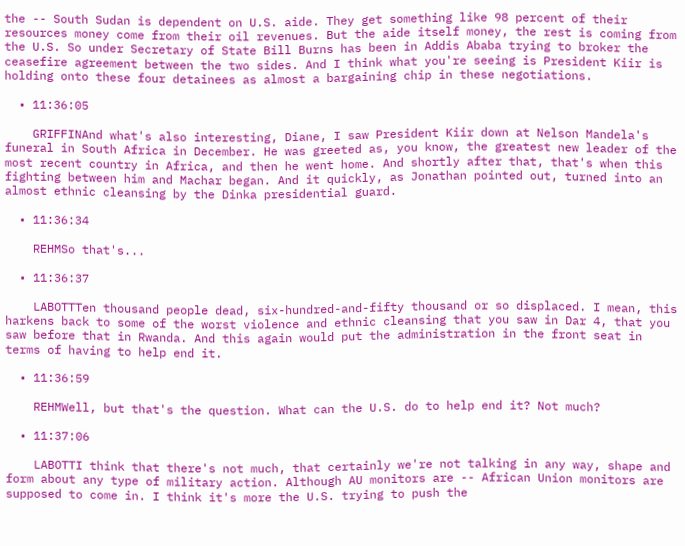the -- South Sudan is dependent on U.S. aide. They get something like 98 percent of their resources money come from their oil revenues. But the aide itself money, the rest is coming from the U.S. So under Secretary of State Bill Burns has been in Addis Ababa trying to broker the ceasefire agreement between the two sides. And I think what you're seeing is President Kiir is holding onto these four detainees as almost a bargaining chip in these negotiations.

  • 11:36:05

    GRIFFINAnd what's also interesting, Diane, I saw President Kiir down at Nelson Mandela's funeral in South Africa in December. He was greeted as, you know, the greatest new leader of the most recent country in Africa, and then he went home. And shortly after that, that's when this fighting between him and Machar began. And it quickly, as Jonathan pointed out, turned into an almost ethnic cleansing by the Dinka presidential guard.

  • 11:36:34

    REHMSo that's...

  • 11:36:37

    LABOTTTen thousand people dead, six-hundred-and-fifty thousand or so displaced. I mean, this harkens back to some of the worst violence and ethnic cleansing that you saw in Dar 4, that you saw before that in Rwanda. And this again would put the administration in the front seat in terms of having to help end it.

  • 11:36:59

    REHMWell, but that's the question. What can the U.S. do to help end it? Not much?

  • 11:37:06

    LABOTTI think that there's not much, that certainly we're not talking in any way, shape and form about any type of military action. Although AU monitors are -- African Union monitors are supposed to come in. I think it's more the U.S. trying to push the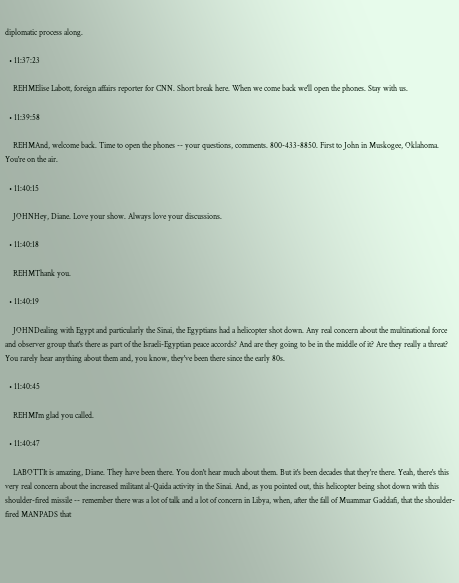diplomatic process along.

  • 11:37:23

    REHMElise Labott, foreign affairs reporter for CNN. Short break here. When we come back we'll open the phones. Stay with us.

  • 11:39:58

    REHMAnd, welcome back. Time to open the phones -- your questions, comments. 800-433-8850. First to John in Muskogee, Oklahoma. You're on the air.

  • 11:40:15

    JOHNHey, Diane. Love your show. Always love your discussions.

  • 11:40:18

    REHMThank you.

  • 11:40:19

    JOHNDealing with Egypt and particularly the Sinai, the Egyptians had a helicopter shot down. Any real concern about the multinational force and observer group that's there as part of the Israeli-Egyptian peace accords? And are they going to be in the middle of it? Are they really a threat? You rarely hear anything about them and, you know, they've been there since the early 80s.

  • 11:40:45

    REHMI'm glad you called.

  • 11:40:47

    LABOTTIt is amazing, Diane. They have been there. You don't hear much about them. But it's been decades that they're there. Yeah, there's this very real concern about the increased militant al-Qaida activity in the Sinai. And, as you pointed out, this helicopter being shot down with this shoulder-fired missile -- remember there was a lot of talk and a lot of concern in Libya, when, after the fall of Muammar Gaddafi, that the shoulder-fired MANPADS that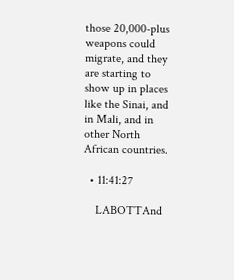those 20,000-plus weapons could migrate, and they are starting to show up in places like the Sinai, and in Mali, and in other North African countries.

  • 11:41:27

    LABOTTAnd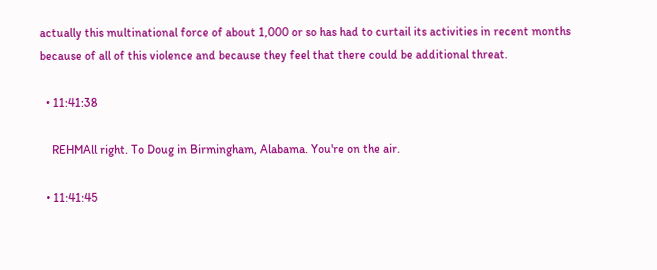actually this multinational force of about 1,000 or so has had to curtail its activities in recent months because of all of this violence and because they feel that there could be additional threat.

  • 11:41:38

    REHMAll right. To Doug in Birmingham, Alabama. You're on the air.

  • 11:41:45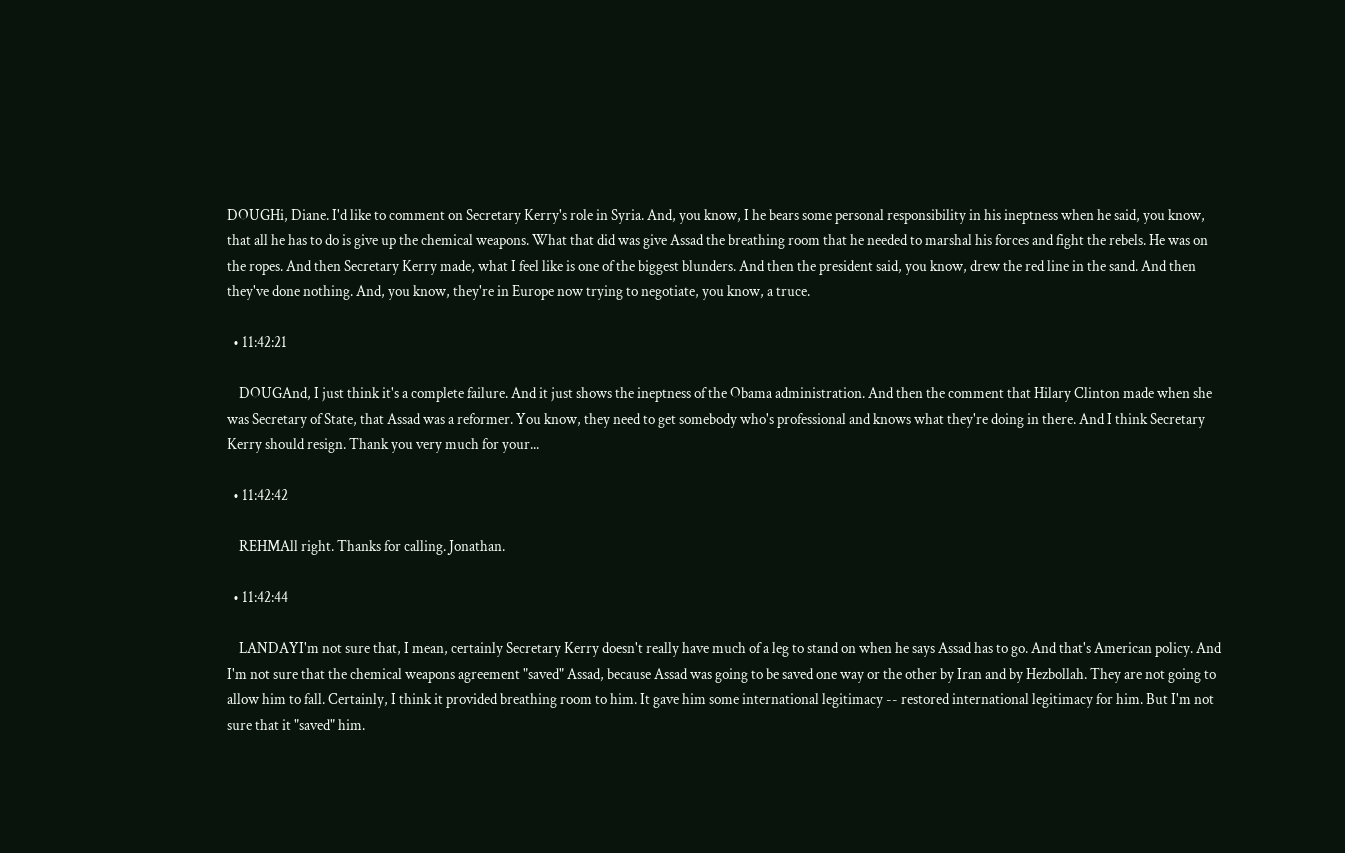DOUGHi, Diane. I'd like to comment on Secretary Kerry's role in Syria. And, you know, I he bears some personal responsibility in his ineptness when he said, you know, that all he has to do is give up the chemical weapons. What that did was give Assad the breathing room that he needed to marshal his forces and fight the rebels. He was on the ropes. And then Secretary Kerry made, what I feel like is one of the biggest blunders. And then the president said, you know, drew the red line in the sand. And then they've done nothing. And, you know, they're in Europe now trying to negotiate, you know, a truce.

  • 11:42:21

    DOUGAnd, I just think it's a complete failure. And it just shows the ineptness of the Obama administration. And then the comment that Hilary Clinton made when she was Secretary of State, that Assad was a reformer. You know, they need to get somebody who's professional and knows what they're doing in there. And I think Secretary Kerry should resign. Thank you very much for your...

  • 11:42:42

    REHMAll right. Thanks for calling. Jonathan.

  • 11:42:44

    LANDAYI'm not sure that, I mean, certainly Secretary Kerry doesn't really have much of a leg to stand on when he says Assad has to go. And that's American policy. And I'm not sure that the chemical weapons agreement "saved" Assad, because Assad was going to be saved one way or the other by Iran and by Hezbollah. They are not going to allow him to fall. Certainly, I think it provided breathing room to him. It gave him some international legitimacy -- restored international legitimacy for him. But I'm not sure that it "saved" him.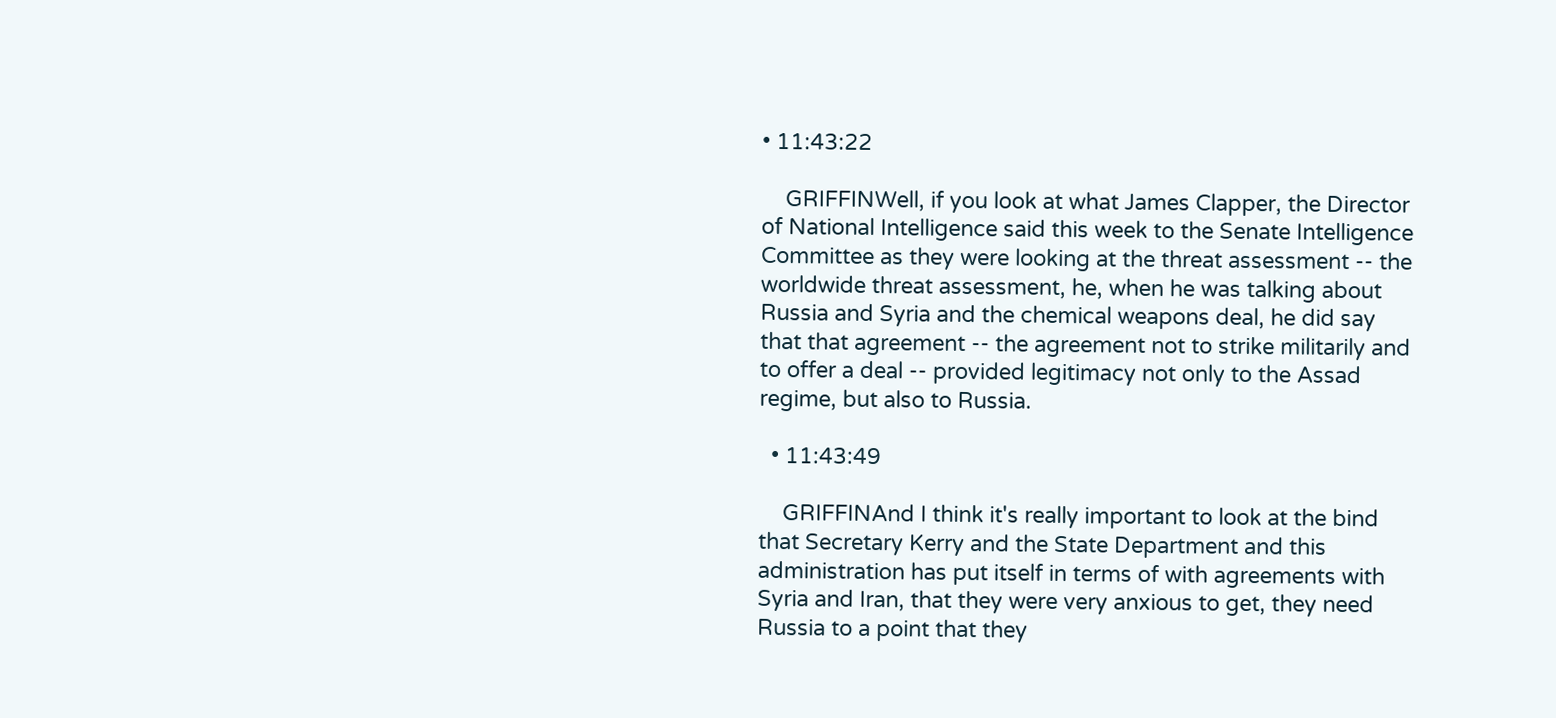• 11:43:22

    GRIFFINWell, if you look at what James Clapper, the Director of National Intelligence said this week to the Senate Intelligence Committee as they were looking at the threat assessment -- the worldwide threat assessment, he, when he was talking about Russia and Syria and the chemical weapons deal, he did say that that agreement -- the agreement not to strike militarily and to offer a deal -- provided legitimacy not only to the Assad regime, but also to Russia.

  • 11:43:49

    GRIFFINAnd I think it's really important to look at the bind that Secretary Kerry and the State Department and this administration has put itself in terms of with agreements with Syria and Iran, that they were very anxious to get, they need Russia to a point that they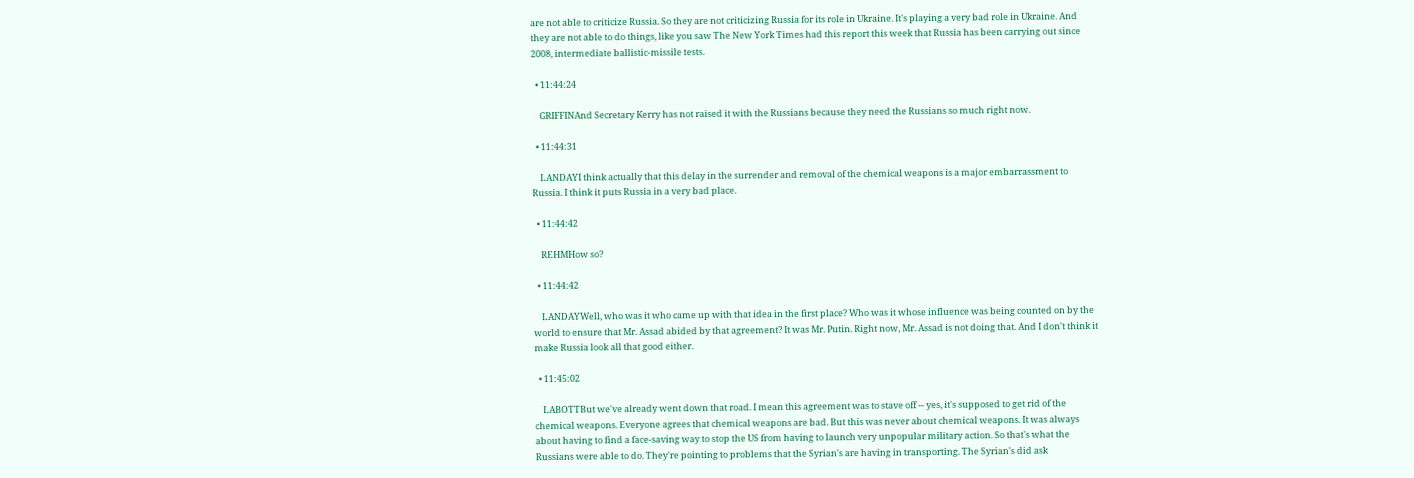are not able to criticize Russia. So they are not criticizing Russia for its role in Ukraine. It's playing a very bad role in Ukraine. And they are not able to do things, like you saw The New York Times had this report this week that Russia has been carrying out since 2008, intermediate ballistic-missile tests.

  • 11:44:24

    GRIFFINAnd Secretary Kerry has not raised it with the Russians because they need the Russians so much right now.

  • 11:44:31

    LANDAYI think actually that this delay in the surrender and removal of the chemical weapons is a major embarrassment to Russia. I think it puts Russia in a very bad place.

  • 11:44:42

    REHMHow so?

  • 11:44:42

    LANDAYWell, who was it who came up with that idea in the first place? Who was it whose influence was being counted on by the world to ensure that Mr. Assad abided by that agreement? It was Mr. Putin. Right now, Mr. Assad is not doing that. And I don't think it make Russia look all that good either.

  • 11:45:02

    LABOTTBut we've already went down that road. I mean this agreement was to stave off -- yes, it's supposed to get rid of the chemical weapons. Everyone agrees that chemical weapons are bad. But this was never about chemical weapons. It was always about having to find a face-saving way to stop the US from having to launch very unpopular military action. So that's what the Russians were able to do. They're pointing to problems that the Syrian's are having in transporting. The Syrian's did ask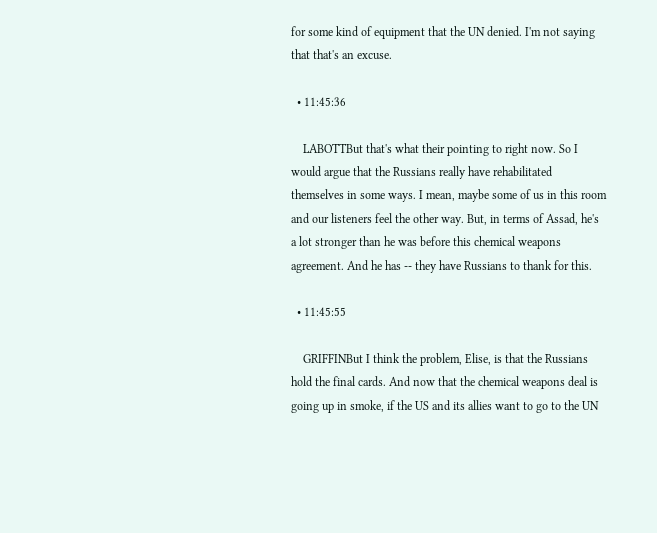for some kind of equipment that the UN denied. I'm not saying that that's an excuse.

  • 11:45:36

    LABOTTBut that's what their pointing to right now. So I would argue that the Russians really have rehabilitated themselves in some ways. I mean, maybe some of us in this room and our listeners feel the other way. But, in terms of Assad, he's a lot stronger than he was before this chemical weapons agreement. And he has -- they have Russians to thank for this.

  • 11:45:55

    GRIFFINBut I think the problem, Elise, is that the Russians hold the final cards. And now that the chemical weapons deal is going up in smoke, if the US and its allies want to go to the UN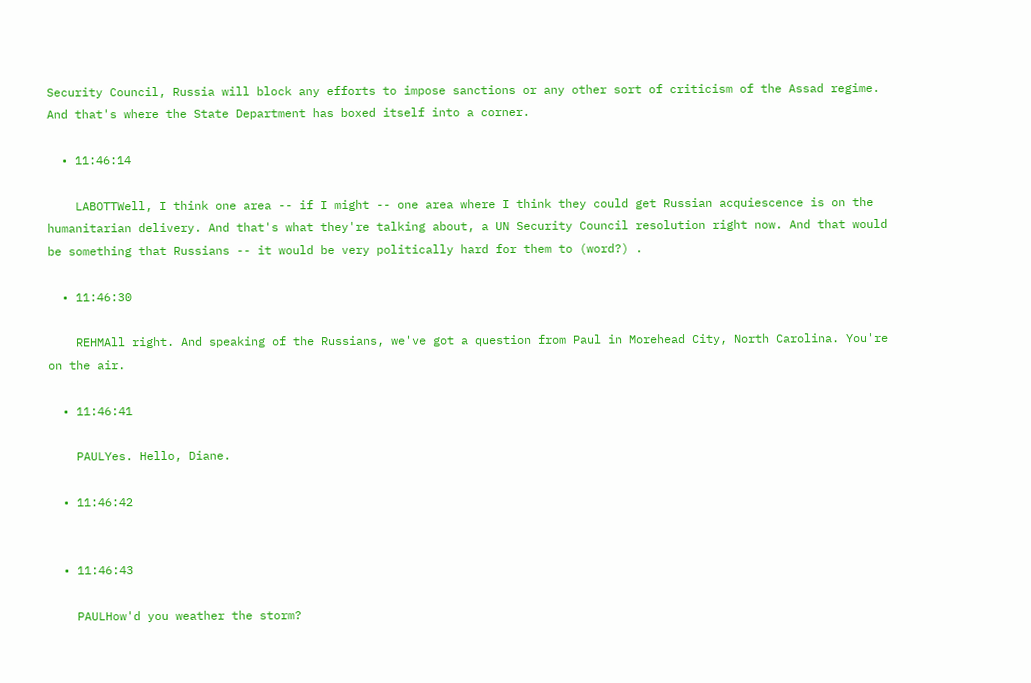Security Council, Russia will block any efforts to impose sanctions or any other sort of criticism of the Assad regime. And that's where the State Department has boxed itself into a corner.

  • 11:46:14

    LABOTTWell, I think one area -- if I might -- one area where I think they could get Russian acquiescence is on the humanitarian delivery. And that's what they're talking about, a UN Security Council resolution right now. And that would be something that Russians -- it would be very politically hard for them to (word?) .

  • 11:46:30

    REHMAll right. And speaking of the Russians, we've got a question from Paul in Morehead City, North Carolina. You're on the air.

  • 11:46:41

    PAULYes. Hello, Diane.

  • 11:46:42


  • 11:46:43

    PAULHow'd you weather the storm?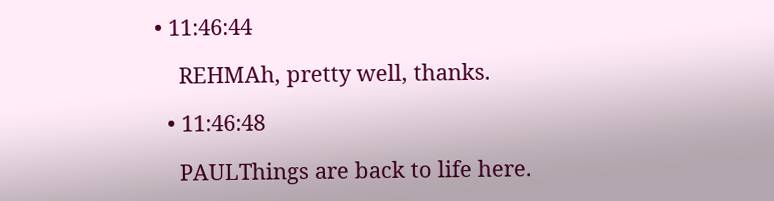• 11:46:44

    REHMAh, pretty well, thanks.

  • 11:46:48

    PAULThings are back to life here.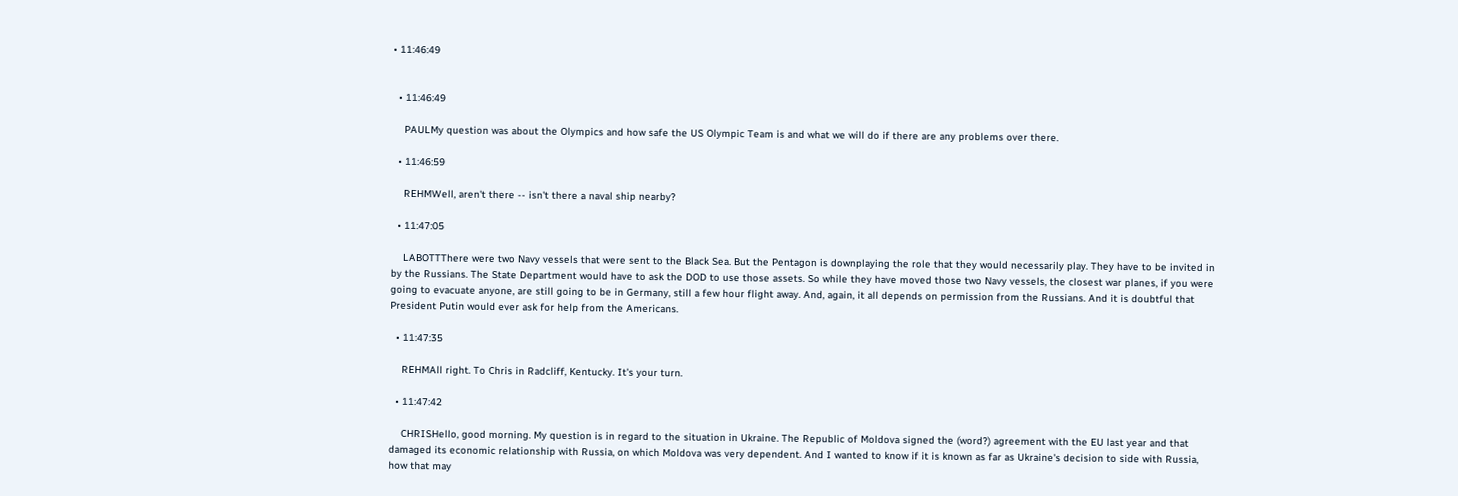• 11:46:49


  • 11:46:49

    PAULMy question was about the Olympics and how safe the US Olympic Team is and what we will do if there are any problems over there.

  • 11:46:59

    REHMWell, aren't there -- isn't there a naval ship nearby?

  • 11:47:05

    LABOTTThere were two Navy vessels that were sent to the Black Sea. But the Pentagon is downplaying the role that they would necessarily play. They have to be invited in by the Russians. The State Department would have to ask the DOD to use those assets. So while they have moved those two Navy vessels, the closest war planes, if you were going to evacuate anyone, are still going to be in Germany, still a few hour flight away. And, again, it all depends on permission from the Russians. And it is doubtful that President Putin would ever ask for help from the Americans.

  • 11:47:35

    REHMAll right. To Chris in Radcliff, Kentucky. It's your turn.

  • 11:47:42

    CHRISHello, good morning. My question is in regard to the situation in Ukraine. The Republic of Moldova signed the (word?) agreement with the EU last year and that damaged its economic relationship with Russia, on which Moldova was very dependent. And I wanted to know if it is known as far as Ukraine's decision to side with Russia, how that may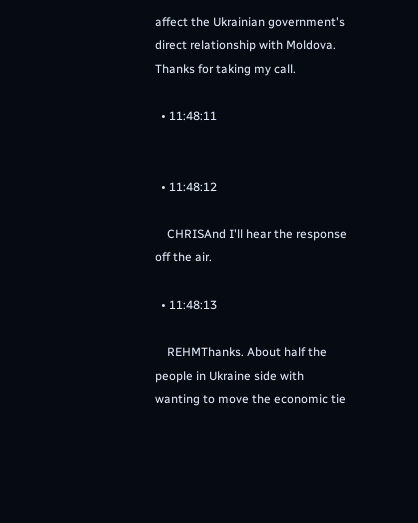affect the Ukrainian government's direct relationship with Moldova. Thanks for taking my call.

  • 11:48:11


  • 11:48:12

    CHRISAnd I'll hear the response off the air.

  • 11:48:13

    REHMThanks. About half the people in Ukraine side with wanting to move the economic tie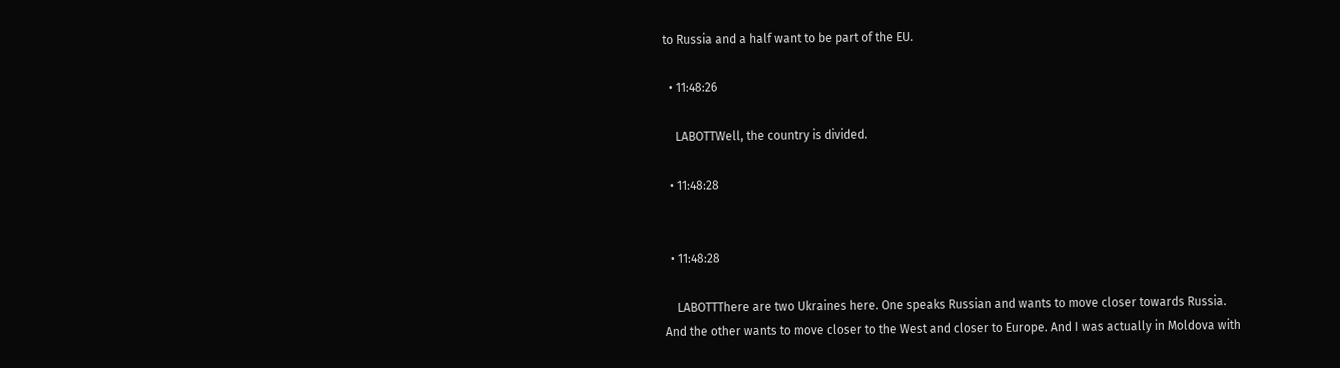to Russia and a half want to be part of the EU.

  • 11:48:26

    LABOTTWell, the country is divided.

  • 11:48:28


  • 11:48:28

    LABOTTThere are two Ukraines here. One speaks Russian and wants to move closer towards Russia. And the other wants to move closer to the West and closer to Europe. And I was actually in Moldova with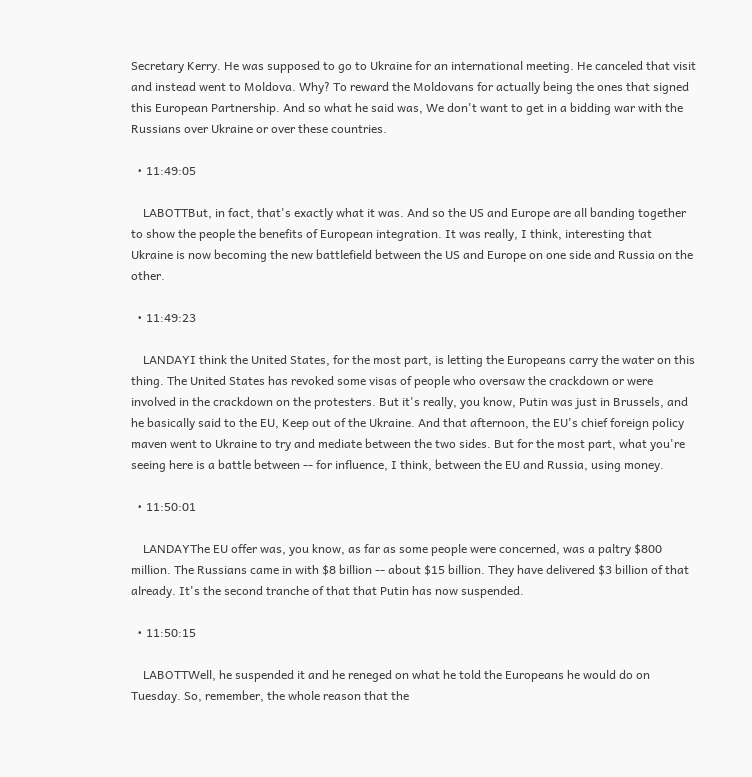Secretary Kerry. He was supposed to go to Ukraine for an international meeting. He canceled that visit and instead went to Moldova. Why? To reward the Moldovans for actually being the ones that signed this European Partnership. And so what he said was, We don't want to get in a bidding war with the Russians over Ukraine or over these countries.

  • 11:49:05

    LABOTTBut, in fact, that's exactly what it was. And so the US and Europe are all banding together to show the people the benefits of European integration. It was really, I think, interesting that Ukraine is now becoming the new battlefield between the US and Europe on one side and Russia on the other.

  • 11:49:23

    LANDAYI think the United States, for the most part, is letting the Europeans carry the water on this thing. The United States has revoked some visas of people who oversaw the crackdown or were involved in the crackdown on the protesters. But it's really, you know, Putin was just in Brussels, and he basically said to the EU, Keep out of the Ukraine. And that afternoon, the EU's chief foreign policy maven went to Ukraine to try and mediate between the two sides. But for the most part, what you're seeing here is a battle between -- for influence, I think, between the EU and Russia, using money.

  • 11:50:01

    LANDAYThe EU offer was, you know, as far as some people were concerned, was a paltry $800 million. The Russians came in with $8 billion -- about $15 billion. They have delivered $3 billion of that already. It's the second tranche of that that Putin has now suspended.

  • 11:50:15

    LABOTTWell, he suspended it and he reneged on what he told the Europeans he would do on Tuesday. So, remember, the whole reason that the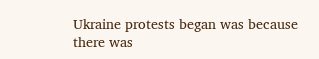Ukraine protests began was because there was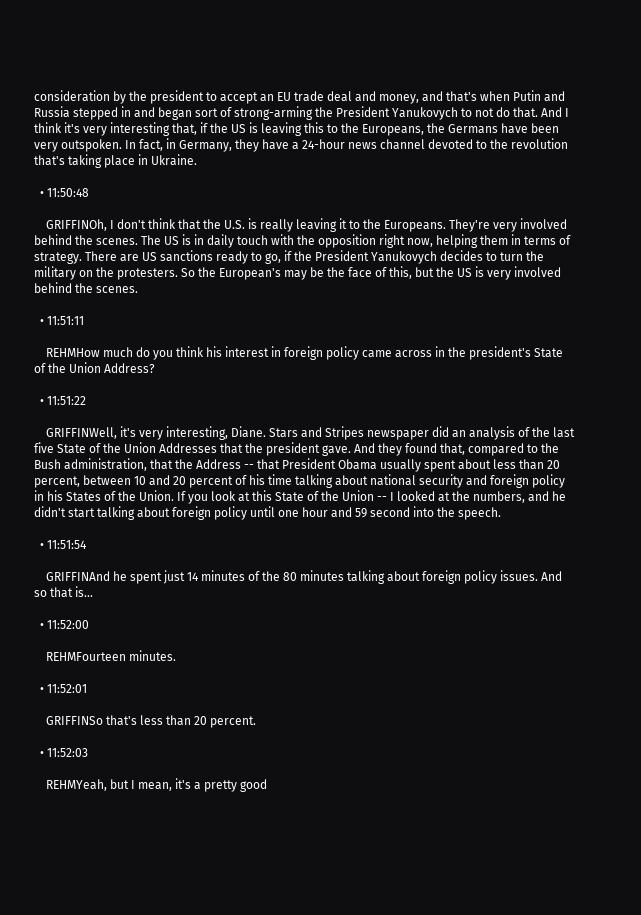consideration by the president to accept an EU trade deal and money, and that's when Putin and Russia stepped in and began sort of strong-arming the President Yanukovych to not do that. And I think it's very interesting that, if the US is leaving this to the Europeans, the Germans have been very outspoken. In fact, in Germany, they have a 24-hour news channel devoted to the revolution that's taking place in Ukraine.

  • 11:50:48

    GRIFFINOh, I don't think that the U.S. is really leaving it to the Europeans. They're very involved behind the scenes. The US is in daily touch with the opposition right now, helping them in terms of strategy. There are US sanctions ready to go, if the President Yanukovych decides to turn the military on the protesters. So the European's may be the face of this, but the US is very involved behind the scenes.

  • 11:51:11

    REHMHow much do you think his interest in foreign policy came across in the president's State of the Union Address?

  • 11:51:22

    GRIFFINWell, it's very interesting, Diane. Stars and Stripes newspaper did an analysis of the last five State of the Union Addresses that the president gave. And they found that, compared to the Bush administration, that the Address -- that President Obama usually spent about less than 20 percent, between 10 and 20 percent of his time talking about national security and foreign policy in his States of the Union. If you look at this State of the Union -- I looked at the numbers, and he didn't start talking about foreign policy until one hour and 59 second into the speech.

  • 11:51:54

    GRIFFINAnd he spent just 14 minutes of the 80 minutes talking about foreign policy issues. And so that is...

  • 11:52:00

    REHMFourteen minutes.

  • 11:52:01

    GRIFFINSo that's less than 20 percent.

  • 11:52:03

    REHMYeah, but I mean, it's a pretty good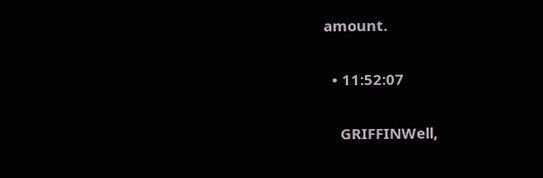amount.

  • 11:52:07

    GRIFFINWell,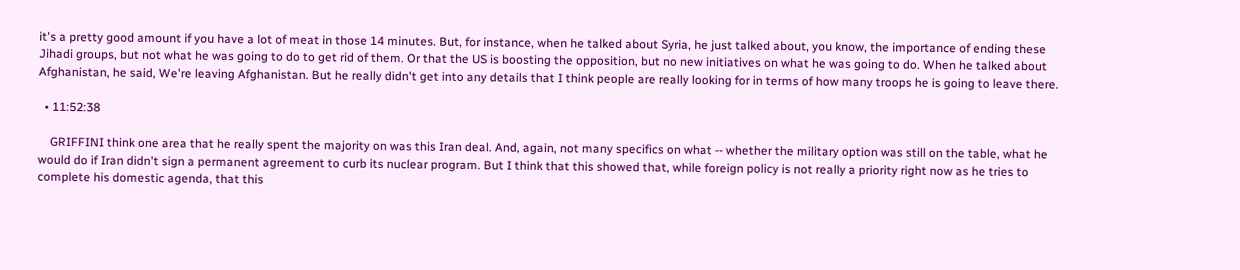it's a pretty good amount if you have a lot of meat in those 14 minutes. But, for instance, when he talked about Syria, he just talked about, you know, the importance of ending these Jihadi groups, but not what he was going to do to get rid of them. Or that the US is boosting the opposition, but no new initiatives on what he was going to do. When he talked about Afghanistan, he said, We're leaving Afghanistan. But he really didn't get into any details that I think people are really looking for in terms of how many troops he is going to leave there.

  • 11:52:38

    GRIFFINI think one area that he really spent the majority on was this Iran deal. And, again, not many specifics on what -- whether the military option was still on the table, what he would do if Iran didn't sign a permanent agreement to curb its nuclear program. But I think that this showed that, while foreign policy is not really a priority right now as he tries to complete his domestic agenda, that this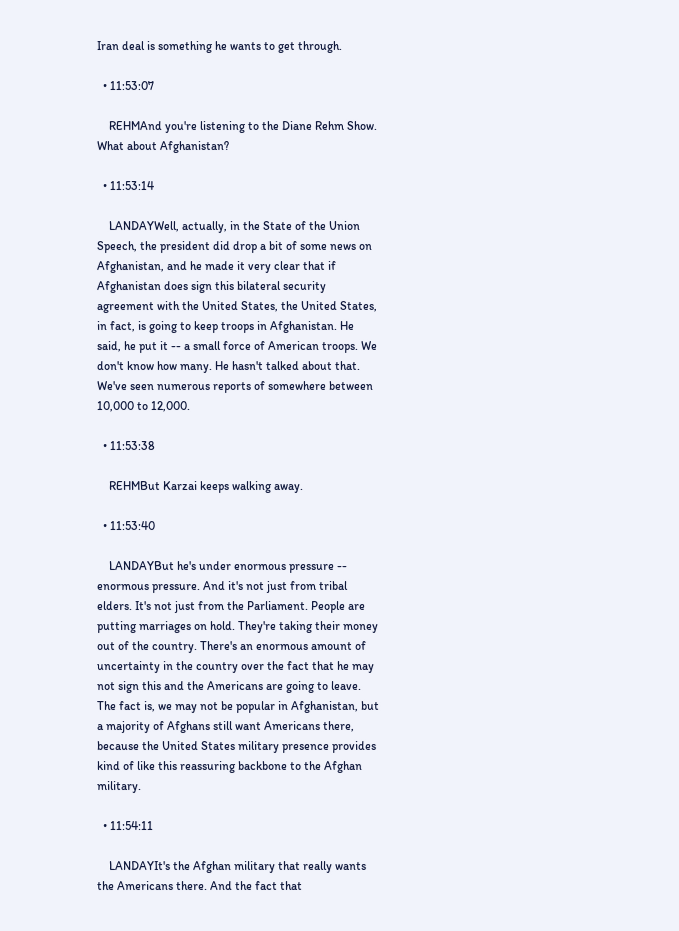Iran deal is something he wants to get through.

  • 11:53:07

    REHMAnd you're listening to the Diane Rehm Show. What about Afghanistan?

  • 11:53:14

    LANDAYWell, actually, in the State of the Union Speech, the president did drop a bit of some news on Afghanistan, and he made it very clear that if Afghanistan does sign this bilateral security agreement with the United States, the United States, in fact, is going to keep troops in Afghanistan. He said, he put it -- a small force of American troops. We don't know how many. He hasn't talked about that. We've seen numerous reports of somewhere between 10,000 to 12,000.

  • 11:53:38

    REHMBut Karzai keeps walking away.

  • 11:53:40

    LANDAYBut he's under enormous pressure -- enormous pressure. And it's not just from tribal elders. It's not just from the Parliament. People are putting marriages on hold. They're taking their money out of the country. There's an enormous amount of uncertainty in the country over the fact that he may not sign this and the Americans are going to leave. The fact is, we may not be popular in Afghanistan, but a majority of Afghans still want Americans there, because the United States military presence provides kind of like this reassuring backbone to the Afghan military.

  • 11:54:11

    LANDAYIt's the Afghan military that really wants the Americans there. And the fact that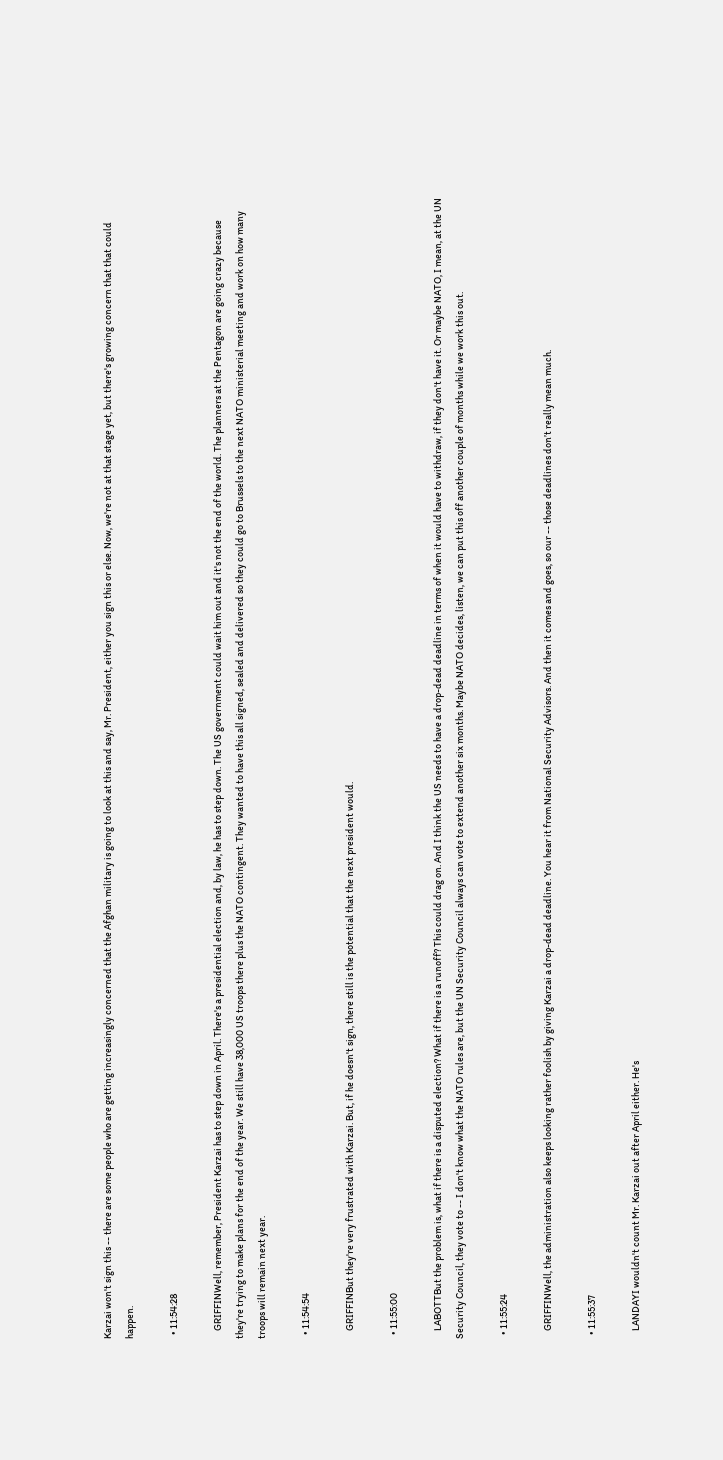Karzai won't sign this -- there are some people who are getting increasingly concerned that the Afghan military is going to look at this and say, Mr. President, either you sign this or else. Now, we're not at that stage yet, but there's growing concern that that could happen.

  • 11:54:28

    GRIFFINWell, remember, President Karzai has to step down in April. There's a presidential election and, by law, he has to step down. The US government could wait him out and it's not the end of the world. The planners at the Pentagon are going crazy because they're trying to make plans for the end of the year. We still have 38,000 US troops there plus the NATO contingent. They wanted to have this all signed, sealed and delivered so they could go to Brussels to the next NATO ministerial meeting and work on how many troops will remain next year.

  • 11:54:54

    GRIFFINBut they're very frustrated with Karzai. But, if he doesn't sign, there still is the potential that the next president would.

  • 11:55:00

    LABOTTBut the problem is, what if there is a disputed election? What if there is a runoff? This could drag on. And I think the US needs to have a drop-dead deadline in terms of when it would have to withdraw, if they don't have it. Or maybe NATO, I mean, at the UN Security Council, they vote to -- I don't know what the NATO rules are, but the UN Security Council always can vote to extend another six months. Maybe NATO decides, listen, we can put this off another couple of months while we work this out.

  • 11:55:24

    GRIFFINWell, the administration also keeps looking rather foolish by giving Karzai a drop-dead deadline. You hear it from National Security Advisors. And then it comes and goes, so our -- those deadlines don’t really mean much.

  • 11:55:37

    LANDAYI wouldn't count Mr. Karzai out after April either. He's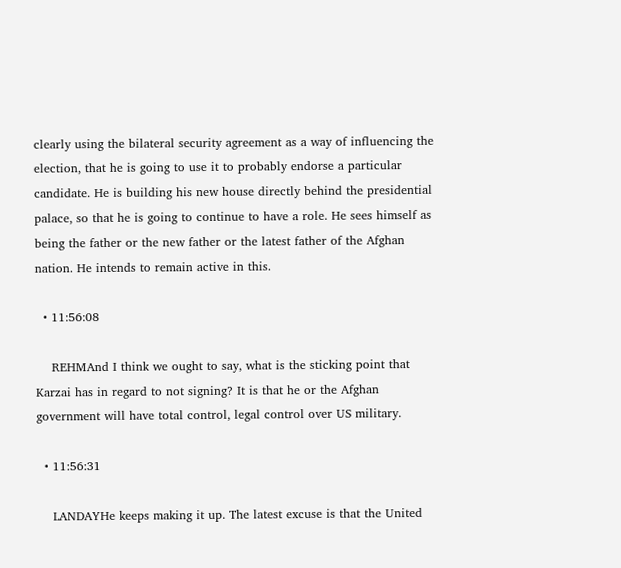clearly using the bilateral security agreement as a way of influencing the election, that he is going to use it to probably endorse a particular candidate. He is building his new house directly behind the presidential palace, so that he is going to continue to have a role. He sees himself as being the father or the new father or the latest father of the Afghan nation. He intends to remain active in this.

  • 11:56:08

    REHMAnd I think we ought to say, what is the sticking point that Karzai has in regard to not signing? It is that he or the Afghan government will have total control, legal control over US military.

  • 11:56:31

    LANDAYHe keeps making it up. The latest excuse is that the United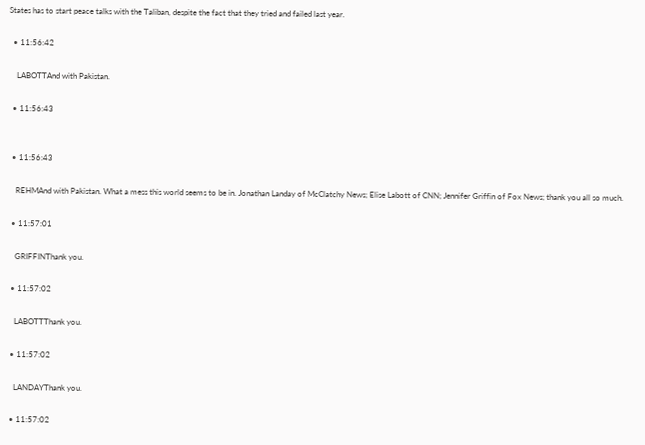States has to start peace talks with the Taliban, despite the fact that they tried and failed last year.

  • 11:56:42

    LABOTTAnd with Pakistan.

  • 11:56:43


  • 11:56:43

    REHMAnd with Pakistan. What a mess this world seems to be in. Jonathan Landay of McClatchy News; Elise Labott of CNN; Jennifer Griffin of Fox News; thank you all so much.

  • 11:57:01

    GRIFFINThank you.

  • 11:57:02

    LABOTTThank you.

  • 11:57:02

    LANDAYThank you.

  • 11:57:02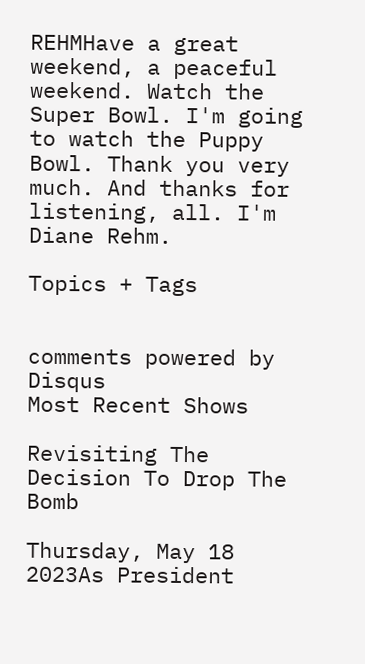REHMHave a great weekend, a peaceful weekend. Watch the Super Bowl. I'm going to watch the Puppy Bowl. Thank you very much. And thanks for listening, all. I'm Diane Rehm.

Topics + Tags


comments powered by Disqus
Most Recent Shows

Revisiting The Decision To Drop The Bomb

Thursday, May 18 2023As President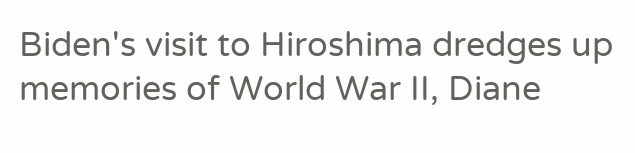Biden's visit to Hiroshima dredges up memories of World War II, Diane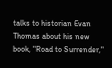talks to historian Evan Thomas about his new book, "Road to Surrender,"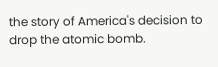the story of America's decision to drop the atomic bomb.